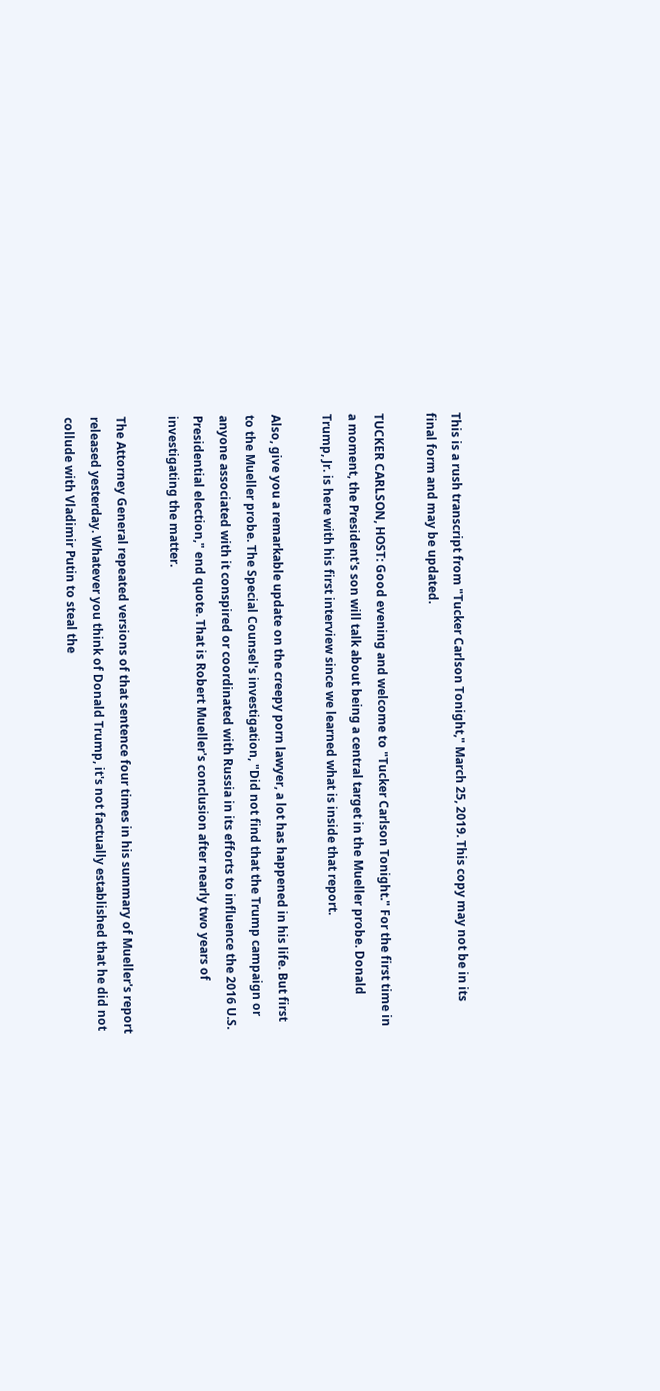This is a rush transcript from "Tucker Carlson Tonight," March 25, 2019. This copy may not be in its final form and may be updated.

TUCKER CARLSON, HOST: Good evening and welcome to "Tucker Carlson Tonight." For the first time in a moment, the President's son will talk about being a central target in the Mueller probe. Donald Trump, Jr. is here with his first interview since we learned what is inside that report.

Also, give you a remarkable update on the creepy porn lawyer, a lot has happened in his life. But first to the Mueller probe. The Special Counsel's investigation, "Did not find that the Trump campaign or anyone associated with it conspired or coordinated with Russia in its efforts to influence the 2016 U.S. Presidential election," end quote. That is Robert Mueller's conclusion after nearly two years of investigating the matter.

The Attorney General repeated versions of that sentence four times in his summary of Mueller's report released yesterday. Whatever you think of Donald Trump, it's not factually established that he did not collude with Vladimir Putin to steal the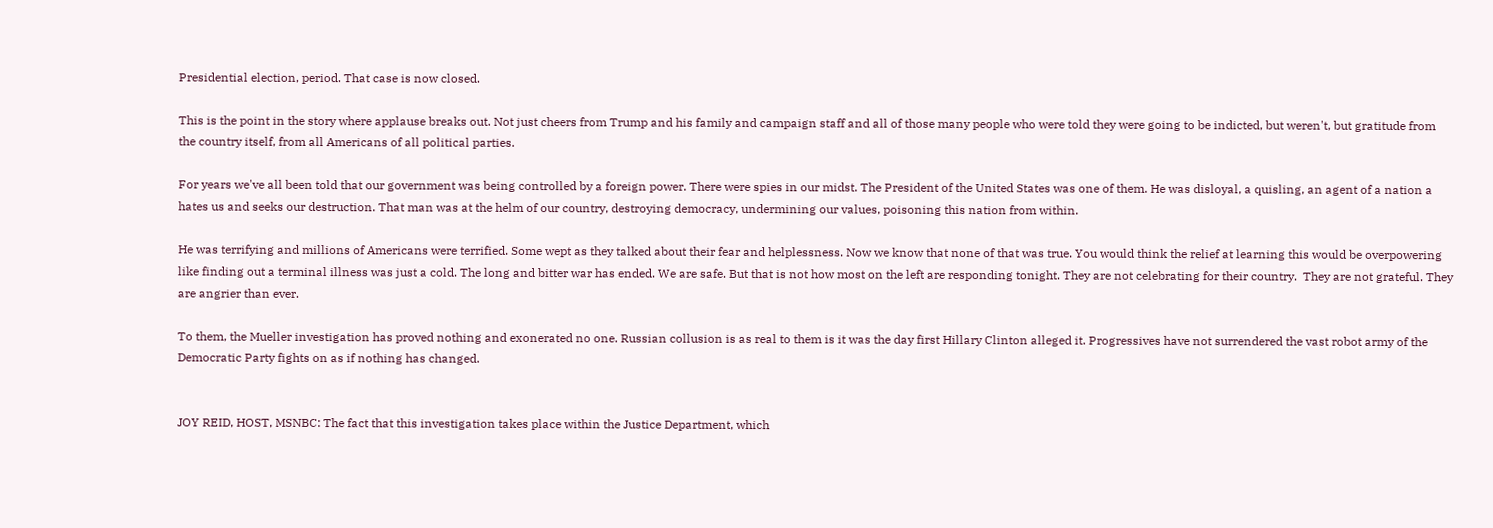Presidential election, period. That case is now closed.

This is the point in the story where applause breaks out. Not just cheers from Trump and his family and campaign staff and all of those many people who were told they were going to be indicted, but weren't, but gratitude from the country itself, from all Americans of all political parties.

For years we've all been told that our government was being controlled by a foreign power. There were spies in our midst. The President of the United States was one of them. He was disloyal, a quisling, an agent of a nation a hates us and seeks our destruction. That man was at the helm of our country, destroying democracy, undermining our values, poisoning this nation from within.

He was terrifying and millions of Americans were terrified. Some wept as they talked about their fear and helplessness. Now we know that none of that was true. You would think the relief at learning this would be overpowering like finding out a terminal illness was just a cold. The long and bitter war has ended. We are safe. But that is not how most on the left are responding tonight. They are not celebrating for their country.  They are not grateful. They are angrier than ever.

To them, the Mueller investigation has proved nothing and exonerated no one. Russian collusion is as real to them is it was the day first Hillary Clinton alleged it. Progressives have not surrendered the vast robot army of the Democratic Party fights on as if nothing has changed.


JOY REID, HOST, MSNBC: The fact that this investigation takes place within the Justice Department, which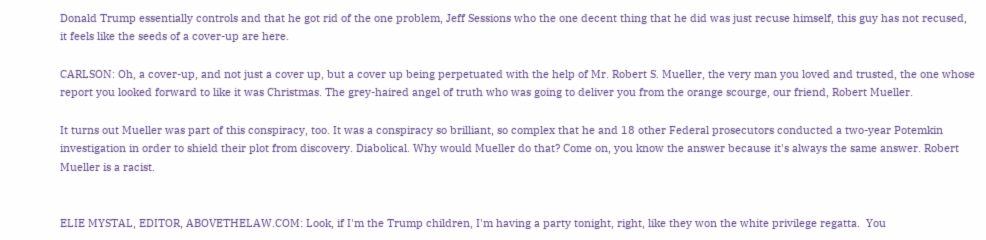Donald Trump essentially controls and that he got rid of the one problem, Jeff Sessions who the one decent thing that he did was just recuse himself, this guy has not recused, it feels like the seeds of a cover-up are here.

CARLSON: Oh, a cover-up, and not just a cover up, but a cover up being perpetuated with the help of Mr. Robert S. Mueller, the very man you loved and trusted, the one whose report you looked forward to like it was Christmas. The grey-haired angel of truth who was going to deliver you from the orange scourge, our friend, Robert Mueller.

It turns out Mueller was part of this conspiracy, too. It was a conspiracy so brilliant, so complex that he and 18 other Federal prosecutors conducted a two-year Potemkin investigation in order to shield their plot from discovery. Diabolical. Why would Mueller do that? Come on, you know the answer because it's always the same answer. Robert Mueller is a racist.


ELIE MYSTAL, EDITOR, ABOVETHELAW.COM: Look, if I'm the Trump children, I'm having a party tonight, right, like they won the white privilege regatta.  You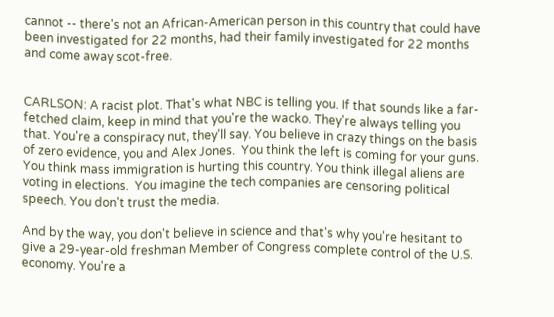cannot -- there's not an African-American person in this country that could have been investigated for 22 months, had their family investigated for 22 months and come away scot-free.


CARLSON: A racist plot. That's what NBC is telling you. If that sounds like a far-fetched claim, keep in mind that you're the wacko. They're always telling you that. You're a conspiracy nut, they'll say. You believe in crazy things on the basis of zero evidence, you and Alex Jones.  You think the left is coming for your guns. You think mass immigration is hurting this country. You think illegal aliens are voting in elections.  You imagine the tech companies are censoring political speech. You don't trust the media.

And by the way, you don't believe in science and that's why you're hesitant to give a 29-year-old freshman Member of Congress complete control of the U.S. economy. You're a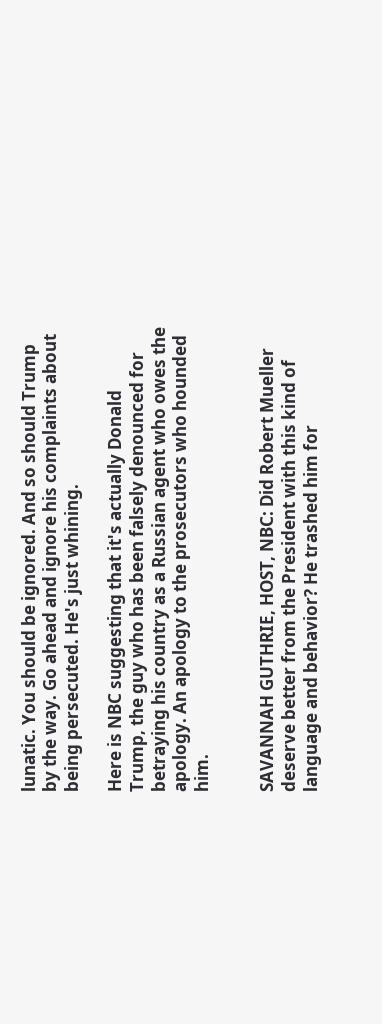lunatic. You should be ignored. And so should Trump by the way. Go ahead and ignore his complaints about being persecuted. He's just whining.

Here is NBC suggesting that it's actually Donald Trump, the guy who has been falsely denounced for betraying his country as a Russian agent who owes the apology. An apology to the prosecutors who hounded him.


SAVANNAH GUTHRIE, HOST, NBC: Did Robert Mueller deserve better from the President with this kind of language and behavior? He trashed him for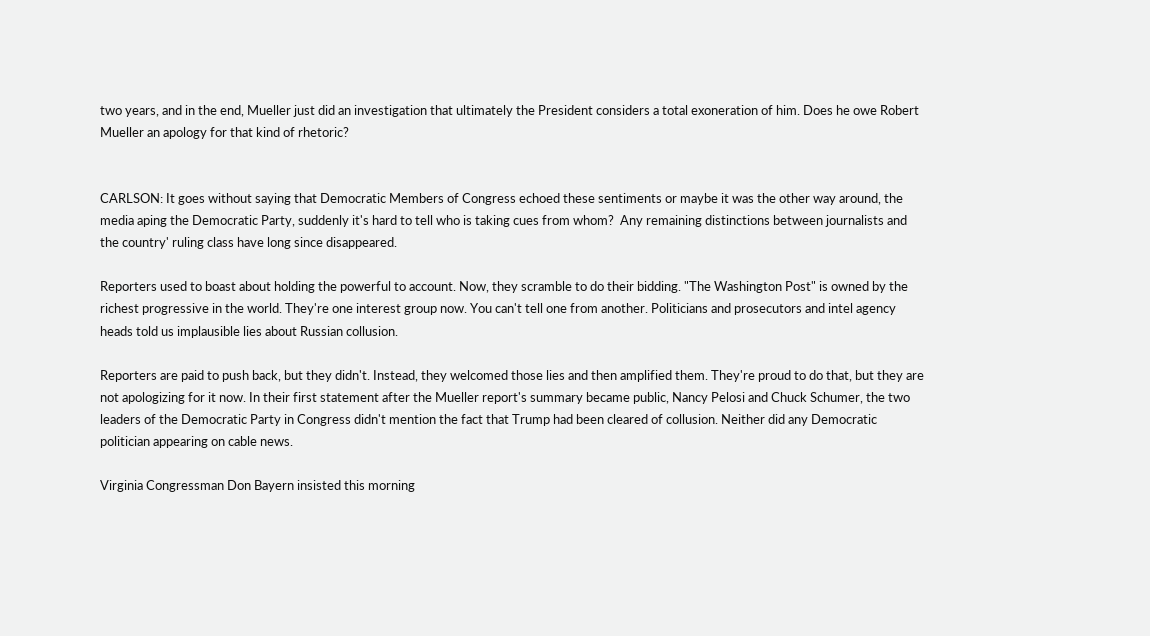two years, and in the end, Mueller just did an investigation that ultimately the President considers a total exoneration of him. Does he owe Robert Mueller an apology for that kind of rhetoric?


CARLSON: It goes without saying that Democratic Members of Congress echoed these sentiments or maybe it was the other way around, the media aping the Democratic Party, suddenly it's hard to tell who is taking cues from whom?  Any remaining distinctions between journalists and the country' ruling class have long since disappeared.

Reporters used to boast about holding the powerful to account. Now, they scramble to do their bidding. "The Washington Post" is owned by the richest progressive in the world. They're one interest group now. You can't tell one from another. Politicians and prosecutors and intel agency heads told us implausible lies about Russian collusion.

Reporters are paid to push back, but they didn't. Instead, they welcomed those lies and then amplified them. They're proud to do that, but they are not apologizing for it now. In their first statement after the Mueller report's summary became public, Nancy Pelosi and Chuck Schumer, the two leaders of the Democratic Party in Congress didn't mention the fact that Trump had been cleared of collusion. Neither did any Democratic politician appearing on cable news.

Virginia Congressman Don Bayern insisted this morning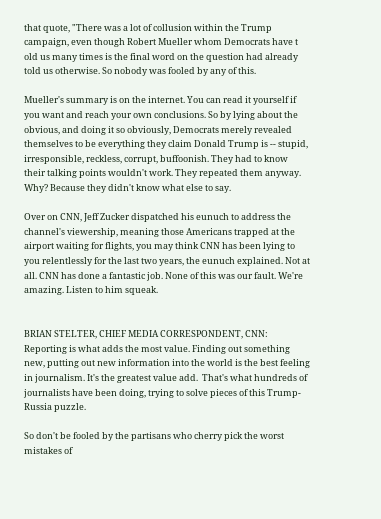that quote, "There was a lot of collusion within the Trump campaign, even though Robert Mueller whom Democrats have t old us many times is the final word on the question had already told us otherwise. So nobody was fooled by any of this.

Mueller's summary is on the internet. You can read it yourself if you want and reach your own conclusions. So by lying about the obvious, and doing it so obviously, Democrats merely revealed themselves to be everything they claim Donald Trump is -- stupid, irresponsible, reckless, corrupt, buffoonish. They had to know their talking points wouldn't work. They repeated them anyway. Why? Because they didn't know what else to say.

Over on CNN, Jeff Zucker dispatched his eunuch to address the channel's viewership, meaning those Americans trapped at the airport waiting for flights, you may think CNN has been lying to you relentlessly for the last two years, the eunuch explained. Not at all. CNN has done a fantastic job. None of this was our fault. We're amazing. Listen to him squeak.


BRIAN STELTER, CHIEF MEDIA CORRESPONDENT, CNN: Reporting is what adds the most value. Finding out something new, putting out new information into the world is the best feeling in journalism. It's the greatest value add.  That's what hundreds of journalists have been doing, trying to solve pieces of this Trump-Russia puzzle.

So don't be fooled by the partisans who cherry pick the worst mistakes of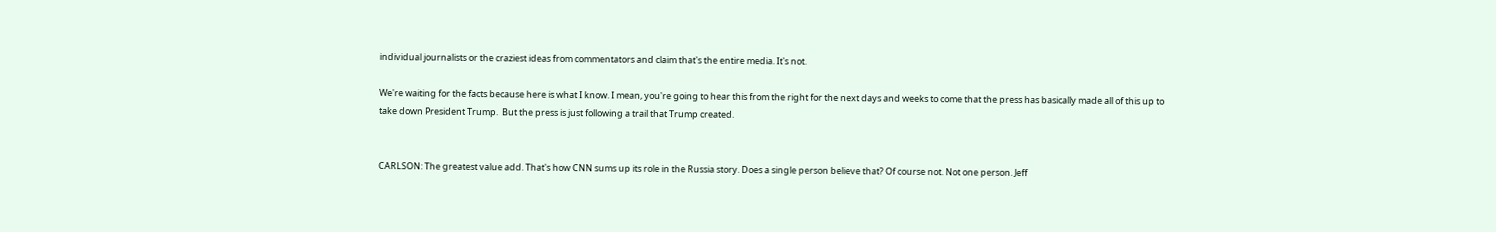individual journalists or the craziest ideas from commentators and claim that's the entire media. It's not.

We're waiting for the facts because here is what I know. I mean, you're going to hear this from the right for the next days and weeks to come that the press has basically made all of this up to take down President Trump.  But the press is just following a trail that Trump created.


CARLSON: The greatest value add. That's how CNN sums up its role in the Russia story. Does a single person believe that? Of course not. Not one person. Jeff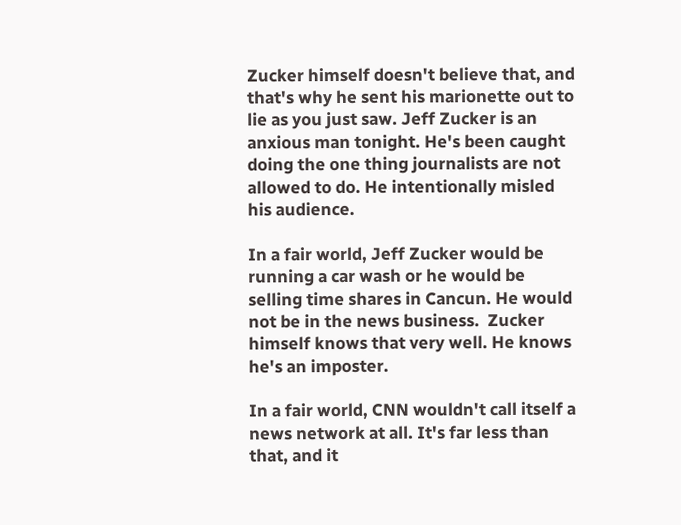Zucker himself doesn't believe that, and that's why he sent his marionette out to lie as you just saw. Jeff Zucker is an anxious man tonight. He's been caught doing the one thing journalists are not allowed to do. He intentionally misled his audience.

In a fair world, Jeff Zucker would be running a car wash or he would be selling time shares in Cancun. He would not be in the news business.  Zucker himself knows that very well. He knows he's an imposter.

In a fair world, CNN wouldn't call itself a news network at all. It's far less than that, and it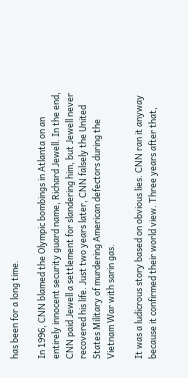has been for a long time.

In 1996, CNN blamed the Olympic bombings in Atlanta on an entirely innocent security guard name, Richard Jewell. In the end, CNN paid Jewell a settlement for slandering him, but Jewell never recovered his life. Just two years later, CNN falsely the United States Military of murdering American defectors during the Vietnam War with sarin gas.

It was a ludicrous story based on obvious lies. CNN ran it anyway because it confirmed their world view. Three years after that,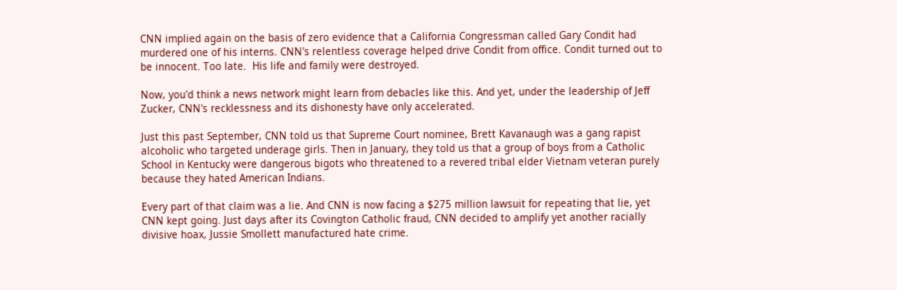CNN implied again on the basis of zero evidence that a California Congressman called Gary Condit had murdered one of his interns. CNN's relentless coverage helped drive Condit from office. Condit turned out to be innocent. Too late.  His life and family were destroyed.

Now, you'd think a news network might learn from debacles like this. And yet, under the leadership of Jeff Zucker, CNN's recklessness and its dishonesty have only accelerated.

Just this past September, CNN told us that Supreme Court nominee, Brett Kavanaugh was a gang rapist alcoholic who targeted underage girls. Then in January, they told us that a group of boys from a Catholic School in Kentucky were dangerous bigots who threatened to a revered tribal elder Vietnam veteran purely because they hated American Indians.

Every part of that claim was a lie. And CNN is now facing a $275 million lawsuit for repeating that lie, yet CNN kept going. Just days after its Covington Catholic fraud, CNN decided to amplify yet another racially divisive hoax, Jussie Smollett manufactured hate crime.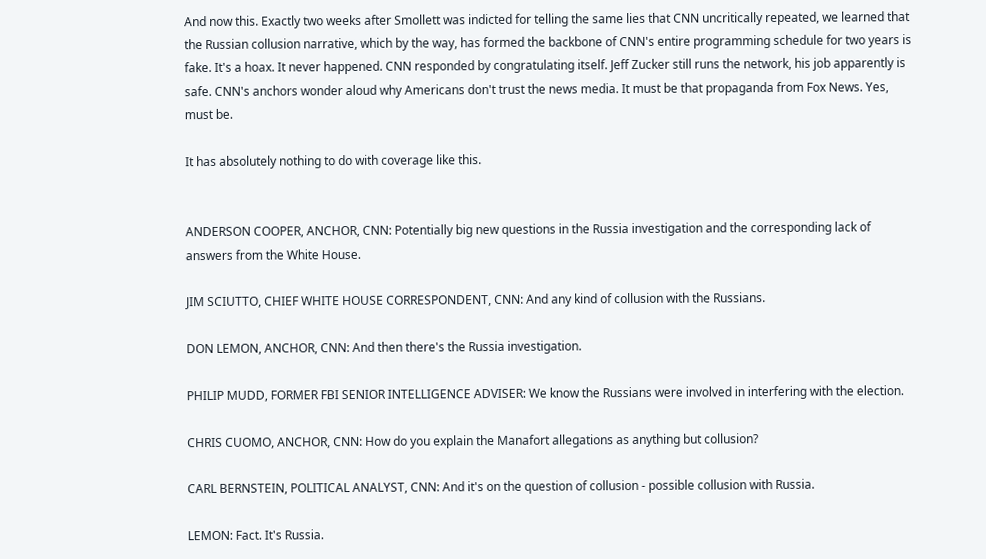And now this. Exactly two weeks after Smollett was indicted for telling the same lies that CNN uncritically repeated, we learned that the Russian collusion narrative, which by the way, has formed the backbone of CNN's entire programming schedule for two years is fake. It's a hoax. It never happened. CNN responded by congratulating itself. Jeff Zucker still runs the network, his job apparently is safe. CNN's anchors wonder aloud why Americans don't trust the news media. It must be that propaganda from Fox News. Yes, must be.

It has absolutely nothing to do with coverage like this.


ANDERSON COOPER, ANCHOR, CNN: Potentially big new questions in the Russia investigation and the corresponding lack of answers from the White House.

JIM SCIUTTO, CHIEF WHITE HOUSE CORRESPONDENT, CNN: And any kind of collusion with the Russians.

DON LEMON, ANCHOR, CNN: And then there's the Russia investigation.

PHILIP MUDD, FORMER FBI SENIOR INTELLIGENCE ADVISER: We know the Russians were involved in interfering with the election.

CHRIS CUOMO, ANCHOR, CNN: How do you explain the Manafort allegations as anything but collusion?

CARL BERNSTEIN, POLITICAL ANALYST, CNN: And it's on the question of collusion - possible collusion with Russia.

LEMON: Fact. It's Russia.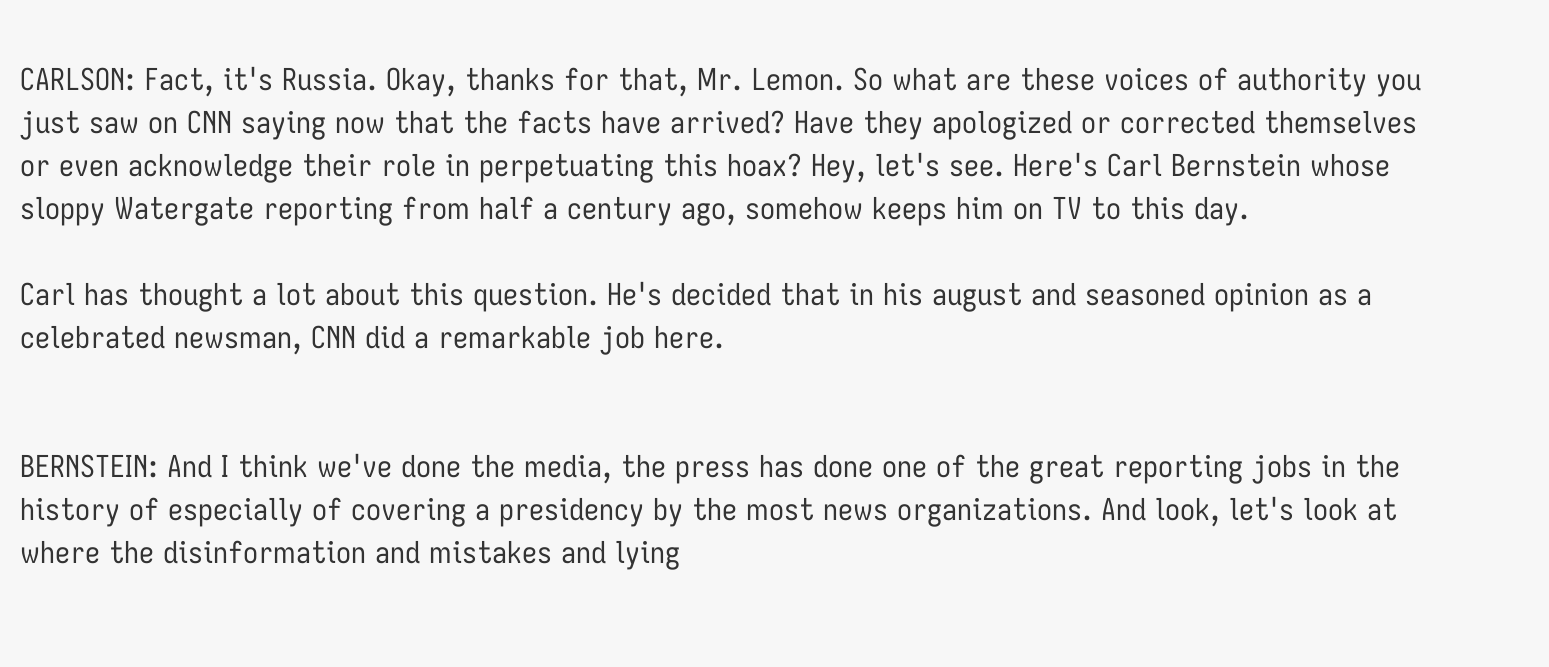CARLSON: Fact, it's Russia. Okay, thanks for that, Mr. Lemon. So what are these voices of authority you just saw on CNN saying now that the facts have arrived? Have they apologized or corrected themselves or even acknowledge their role in perpetuating this hoax? Hey, let's see. Here's Carl Bernstein whose sloppy Watergate reporting from half a century ago, somehow keeps him on TV to this day.

Carl has thought a lot about this question. He's decided that in his august and seasoned opinion as a celebrated newsman, CNN did a remarkable job here.


BERNSTEIN: And I think we've done the media, the press has done one of the great reporting jobs in the history of especially of covering a presidency by the most news organizations. And look, let's look at where the disinformation and mistakes and lying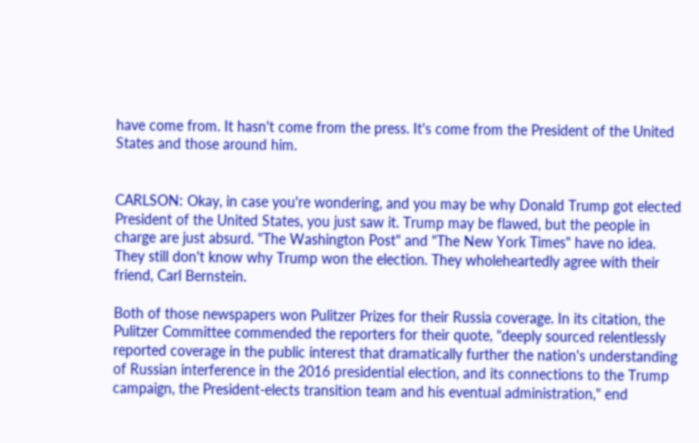have come from. It hasn't come from the press. It's come from the President of the United States and those around him.


CARLSON: Okay, in case you're wondering, and you may be why Donald Trump got elected President of the United States, you just saw it. Trump may be flawed, but the people in charge are just absurd. "The Washington Post" and "The New York Times" have no idea. They still don't know why Trump won the election. They wholeheartedly agree with their friend, Carl Bernstein.

Both of those newspapers won Pulitzer Prizes for their Russia coverage. In its citation, the Pulitzer Committee commended the reporters for their quote, "deeply sourced relentlessly reported coverage in the public interest that dramatically further the nation's understanding of Russian interference in the 2016 presidential election, and its connections to the Trump campaign, the President-elects transition team and his eventual administration," end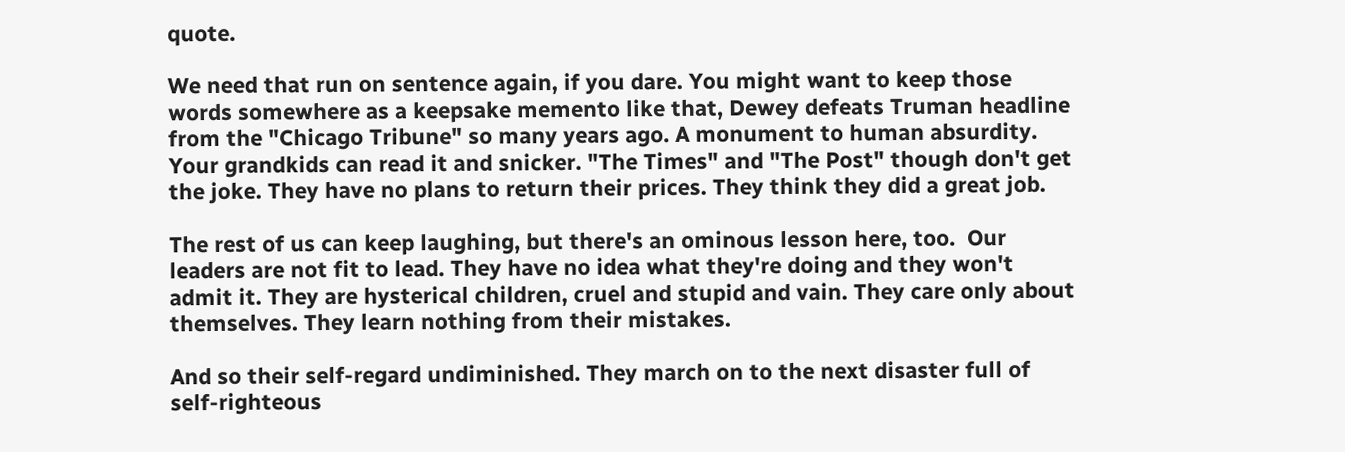quote.

We need that run on sentence again, if you dare. You might want to keep those words somewhere as a keepsake memento like that, Dewey defeats Truman headline from the "Chicago Tribune" so many years ago. A monument to human absurdity. Your grandkids can read it and snicker. "The Times" and "The Post" though don't get the joke. They have no plans to return their prices. They think they did a great job.

The rest of us can keep laughing, but there's an ominous lesson here, too.  Our leaders are not fit to lead. They have no idea what they're doing and they won't admit it. They are hysterical children, cruel and stupid and vain. They care only about themselves. They learn nothing from their mistakes.

And so their self-regard undiminished. They march on to the next disaster full of self-righteous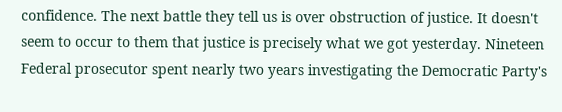confidence. The next battle they tell us is over obstruction of justice. It doesn't seem to occur to them that justice is precisely what we got yesterday. Nineteen Federal prosecutor spent nearly two years investigating the Democratic Party's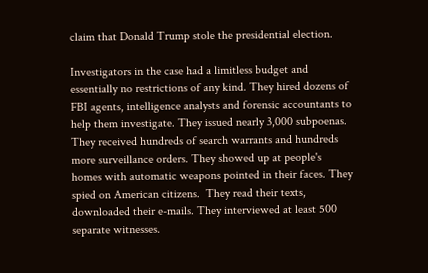claim that Donald Trump stole the presidential election.

Investigators in the case had a limitless budget and essentially no restrictions of any kind. They hired dozens of FBI agents, intelligence analysts and forensic accountants to help them investigate. They issued nearly 3,000 subpoenas. They received hundreds of search warrants and hundreds more surveillance orders. They showed up at people's homes with automatic weapons pointed in their faces. They spied on American citizens.  They read their texts, downloaded their e-mails. They interviewed at least 500 separate witnesses.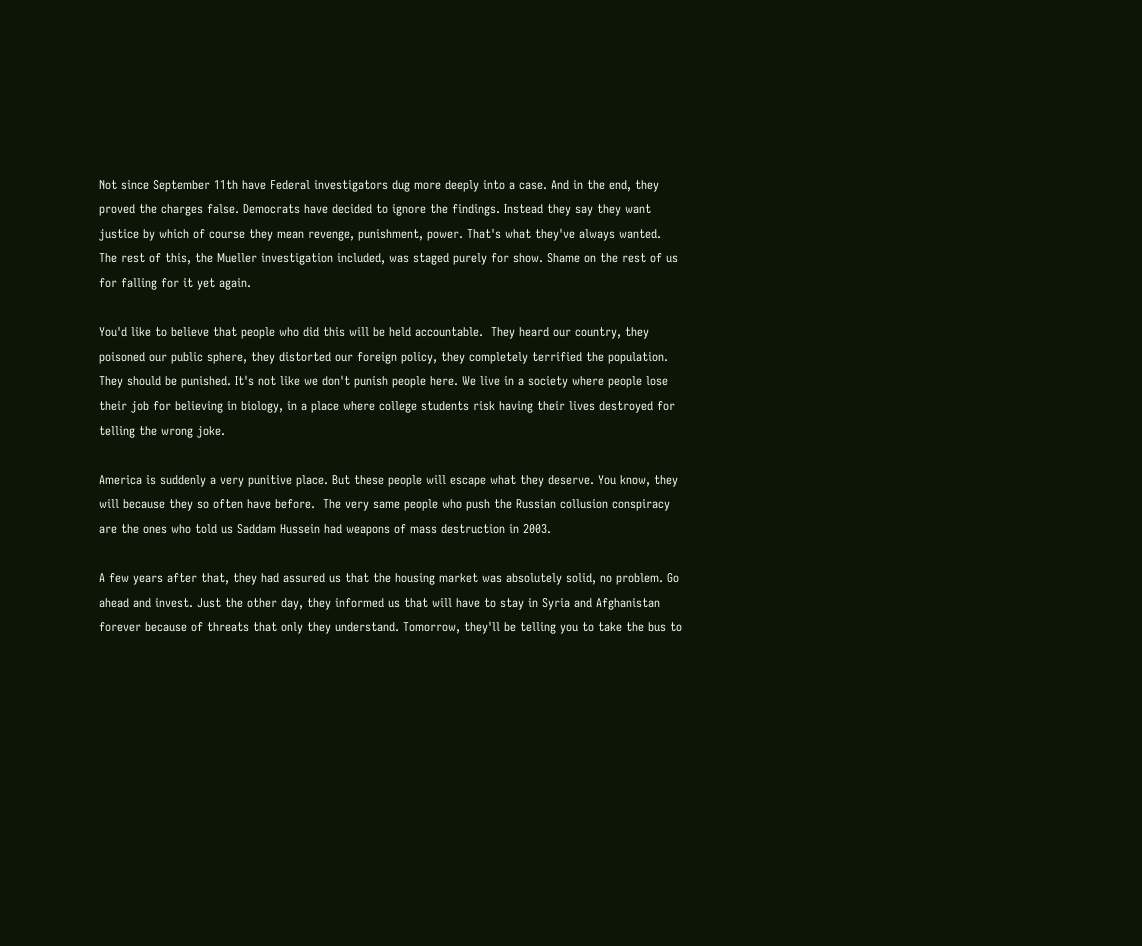Not since September 11th have Federal investigators dug more deeply into a case. And in the end, they proved the charges false. Democrats have decided to ignore the findings. Instead they say they want justice by which of course they mean revenge, punishment, power. That's what they've always wanted. The rest of this, the Mueller investigation included, was staged purely for show. Shame on the rest of us for falling for it yet again.

You'd like to believe that people who did this will be held accountable.  They heard our country, they poisoned our public sphere, they distorted our foreign policy, they completely terrified the population. They should be punished. It's not like we don't punish people here. We live in a society where people lose their job for believing in biology, in a place where college students risk having their lives destroyed for telling the wrong joke.

America is suddenly a very punitive place. But these people will escape what they deserve. You know, they will because they so often have before.  The very same people who push the Russian collusion conspiracy are the ones who told us Saddam Hussein had weapons of mass destruction in 2003.

A few years after that, they had assured us that the housing market was absolutely solid, no problem. Go ahead and invest. Just the other day, they informed us that will have to stay in Syria and Afghanistan forever because of threats that only they understand. Tomorrow, they'll be telling you to take the bus to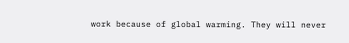work because of global warming. They will never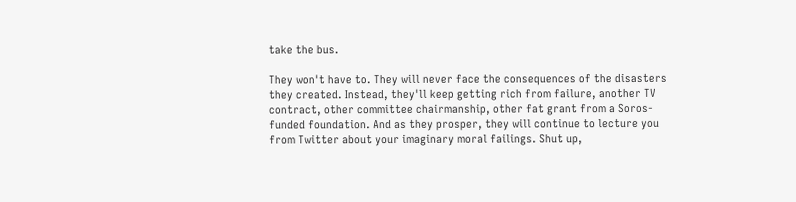take the bus.

They won't have to. They will never face the consequences of the disasters they created. Instead, they'll keep getting rich from failure, another TV contract, other committee chairmanship, other fat grant from a Soros-funded foundation. And as they prosper, they will continue to lecture you from Twitter about your imaginary moral failings. Shut up,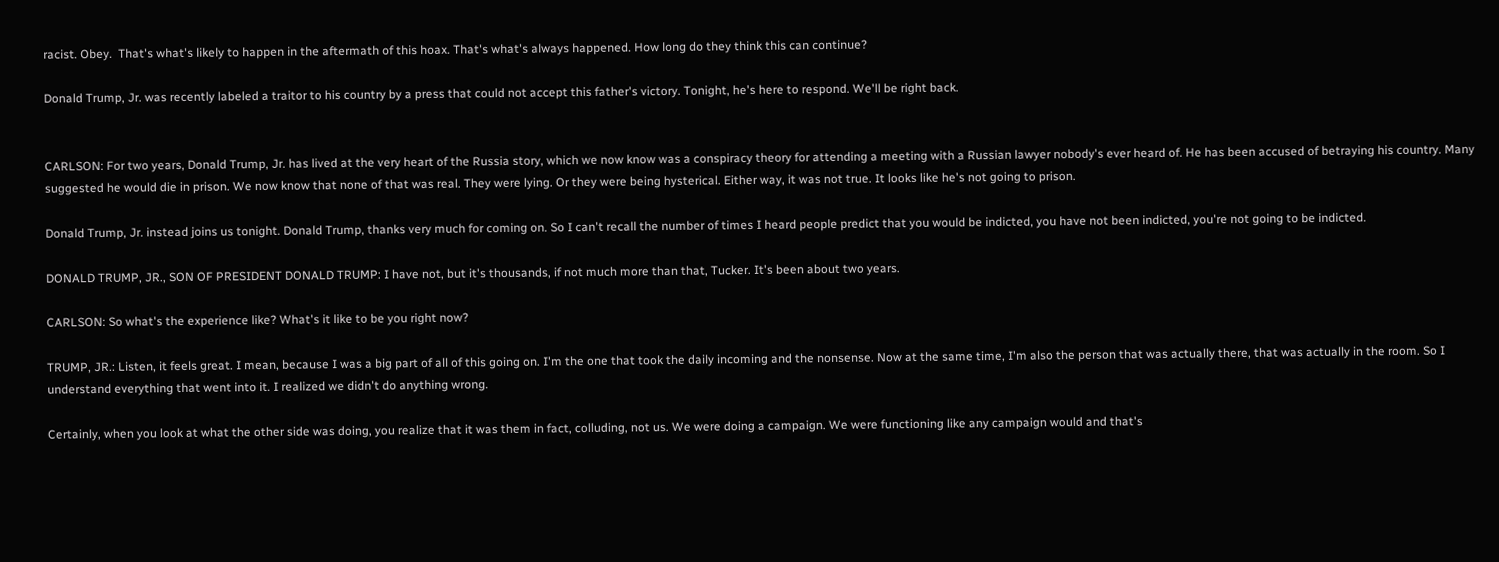racist. Obey.  That's what's likely to happen in the aftermath of this hoax. That's what's always happened. How long do they think this can continue?

Donald Trump, Jr. was recently labeled a traitor to his country by a press that could not accept this father's victory. Tonight, he's here to respond. We'll be right back.


CARLSON: For two years, Donald Trump, Jr. has lived at the very heart of the Russia story, which we now know was a conspiracy theory for attending a meeting with a Russian lawyer nobody's ever heard of. He has been accused of betraying his country. Many suggested he would die in prison. We now know that none of that was real. They were lying. Or they were being hysterical. Either way, it was not true. It looks like he's not going to prison.

Donald Trump, Jr. instead joins us tonight. Donald Trump, thanks very much for coming on. So I can't recall the number of times I heard people predict that you would be indicted, you have not been indicted, you're not going to be indicted.

DONALD TRUMP, JR., SON OF PRESIDENT DONALD TRUMP: I have not, but it's thousands, if not much more than that, Tucker. It's been about two years.

CARLSON: So what's the experience like? What's it like to be you right now?

TRUMP, JR.: Listen, it feels great. I mean, because I was a big part of all of this going on. I'm the one that took the daily incoming and the nonsense. Now at the same time, I'm also the person that was actually there, that was actually in the room. So I understand everything that went into it. I realized we didn't do anything wrong.

Certainly, when you look at what the other side was doing, you realize that it was them in fact, colluding, not us. We were doing a campaign. We were functioning like any campaign would and that's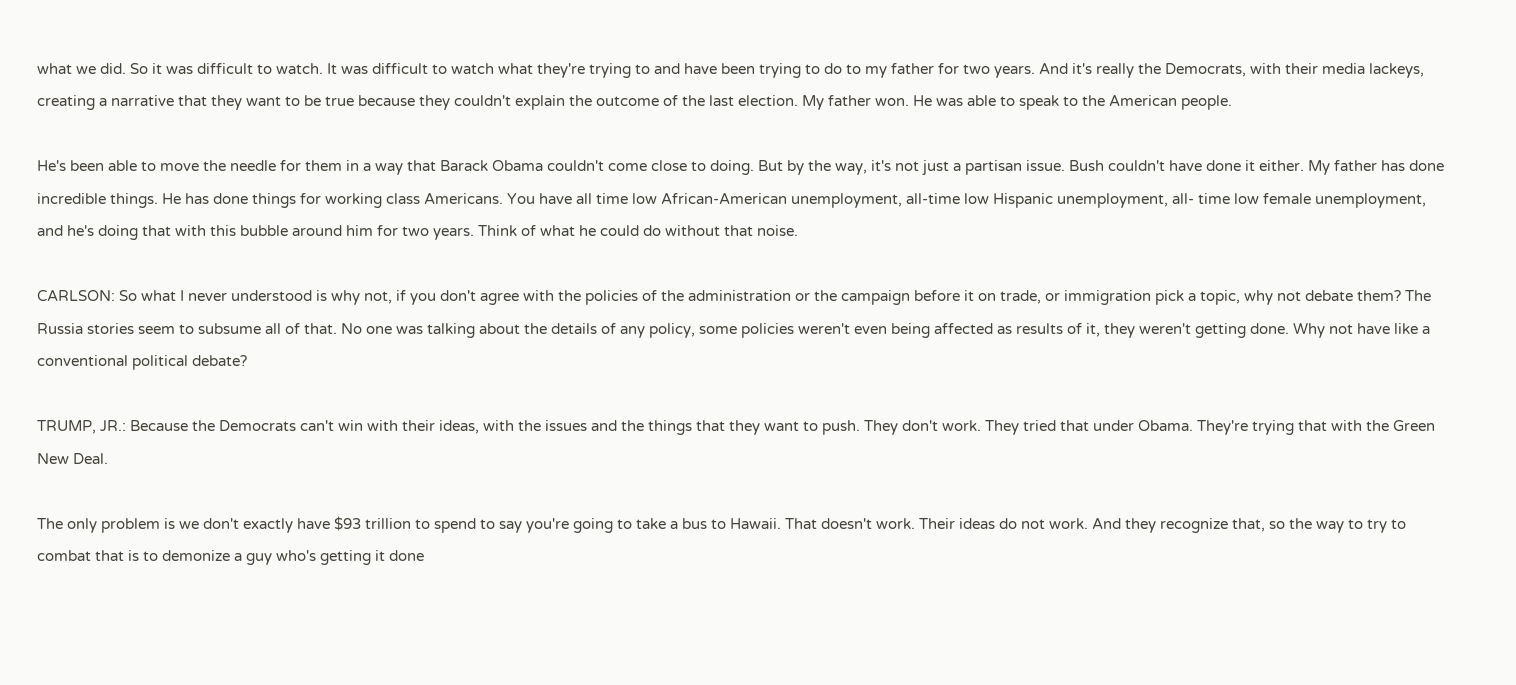what we did. So it was difficult to watch. It was difficult to watch what they're trying to and have been trying to do to my father for two years. And it's really the Democrats, with their media lackeys, creating a narrative that they want to be true because they couldn't explain the outcome of the last election. My father won. He was able to speak to the American people.

He's been able to move the needle for them in a way that Barack Obama couldn't come close to doing. But by the way, it's not just a partisan issue. Bush couldn't have done it either. My father has done incredible things. He has done things for working class Americans. You have all time low African-American unemployment, all-time low Hispanic unemployment, all- time low female unemployment, and he's doing that with this bubble around him for two years. Think of what he could do without that noise.

CARLSON: So what I never understood is why not, if you don't agree with the policies of the administration or the campaign before it on trade, or immigration pick a topic, why not debate them? The Russia stories seem to subsume all of that. No one was talking about the details of any policy, some policies weren't even being affected as results of it, they weren't getting done. Why not have like a conventional political debate?

TRUMP, JR.: Because the Democrats can't win with their ideas, with the issues and the things that they want to push. They don't work. They tried that under Obama. They're trying that with the Green New Deal.

The only problem is we don't exactly have $93 trillion to spend to say you're going to take a bus to Hawaii. That doesn't work. Their ideas do not work. And they recognize that, so the way to try to combat that is to demonize a guy who's getting it done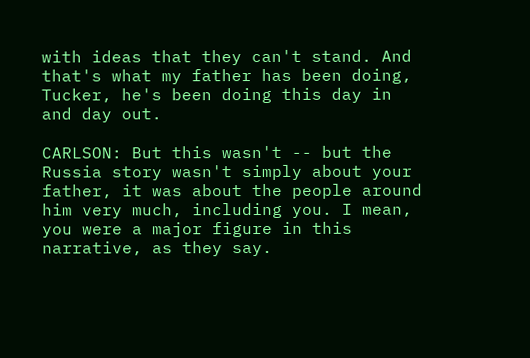with ideas that they can't stand. And that's what my father has been doing, Tucker, he's been doing this day in and day out.

CARLSON: But this wasn't -- but the Russia story wasn't simply about your father, it was about the people around him very much, including you. I mean, you were a major figure in this narrative, as they say.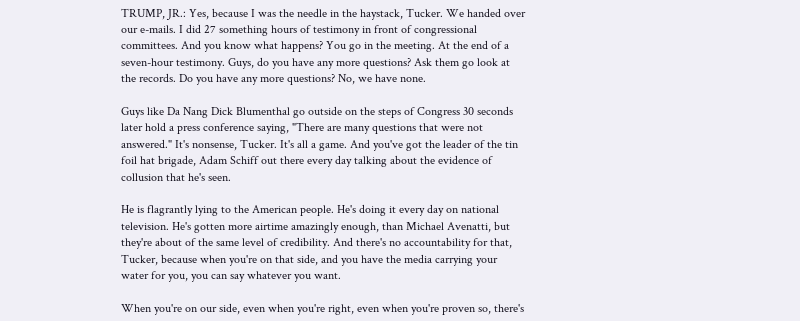TRUMP, JR.: Yes, because I was the needle in the haystack, Tucker. We handed over our e-mails. I did 27 something hours of testimony in front of congressional committees. And you know what happens? You go in the meeting. At the end of a seven-hour testimony. Guys, do you have any more questions? Ask them go look at the records. Do you have any more questions? No, we have none.

Guys like Da Nang Dick Blumenthal go outside on the steps of Congress 30 seconds later hold a press conference saying, "There are many questions that were not answered." It's nonsense, Tucker. It's all a game. And you've got the leader of the tin foil hat brigade, Adam Schiff out there every day talking about the evidence of collusion that he's seen.

He is flagrantly lying to the American people. He's doing it every day on national television. He's gotten more airtime amazingly enough, than Michael Avenatti, but they're about of the same level of credibility. And there's no accountability for that, Tucker, because when you're on that side, and you have the media carrying your water for you, you can say whatever you want.

When you're on our side, even when you're right, even when you're proven so, there's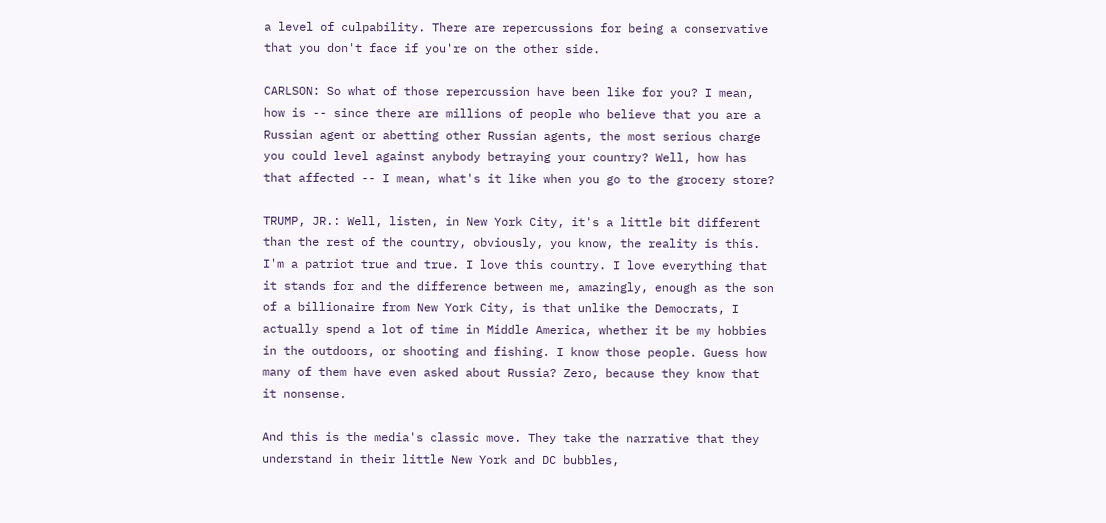a level of culpability. There are repercussions for being a conservative that you don't face if you're on the other side.

CARLSON: So what of those repercussion have been like for you? I mean, how is -- since there are millions of people who believe that you are a Russian agent or abetting other Russian agents, the most serious charge you could level against anybody betraying your country? Well, how has that affected -- I mean, what's it like when you go to the grocery store?

TRUMP, JR.: Well, listen, in New York City, it's a little bit different than the rest of the country, obviously, you know, the reality is this.  I'm a patriot true and true. I love this country. I love everything that it stands for and the difference between me, amazingly, enough as the son of a billionaire from New York City, is that unlike the Democrats, I actually spend a lot of time in Middle America, whether it be my hobbies in the outdoors, or shooting and fishing. I know those people. Guess how many of them have even asked about Russia? Zero, because they know that it nonsense.

And this is the media's classic move. They take the narrative that they understand in their little New York and DC bubbles,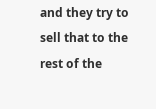and they try to sell that to the rest of the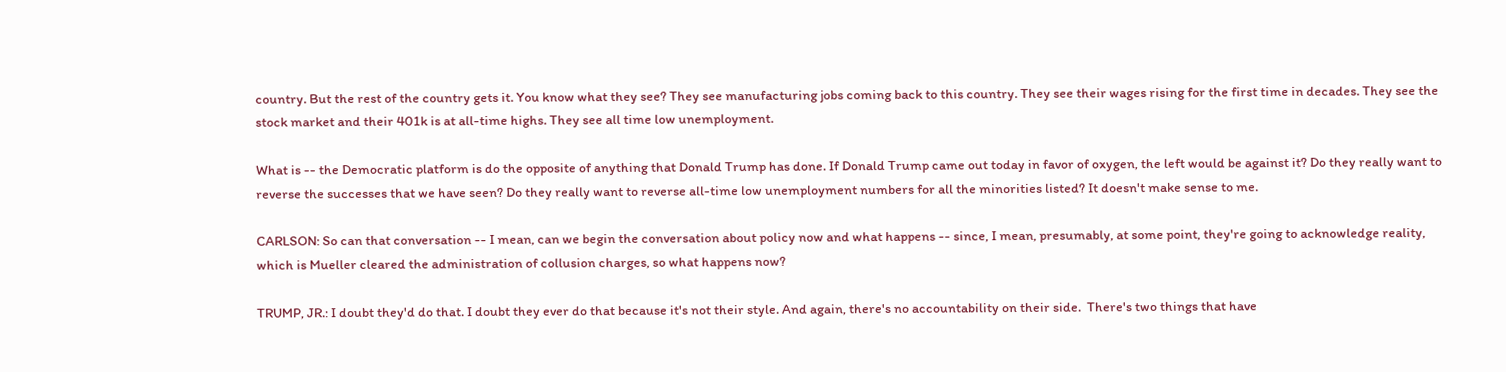country. But the rest of the country gets it. You know what they see? They see manufacturing jobs coming back to this country. They see their wages rising for the first time in decades. They see the stock market and their 401k is at all-time highs. They see all time low unemployment.

What is -- the Democratic platform is do the opposite of anything that Donald Trump has done. If Donald Trump came out today in favor of oxygen, the left would be against it? Do they really want to reverse the successes that we have seen? Do they really want to reverse all-time low unemployment numbers for all the minorities listed? It doesn't make sense to me.

CARLSON: So can that conversation -- I mean, can we begin the conversation about policy now and what happens -- since, I mean, presumably, at some point, they're going to acknowledge reality, which is Mueller cleared the administration of collusion charges, so what happens now?

TRUMP, JR.: I doubt they'd do that. I doubt they ever do that because it's not their style. And again, there's no accountability on their side.  There's two things that have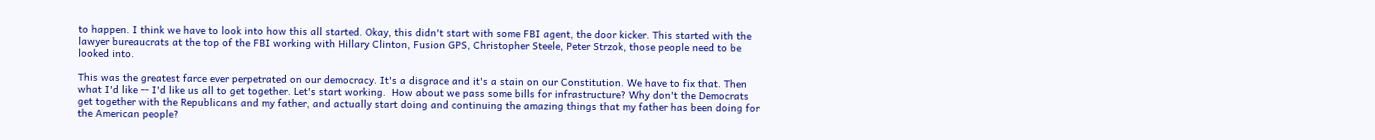to happen. I think we have to look into how this all started. Okay, this didn't start with some FBI agent, the door kicker. This started with the lawyer bureaucrats at the top of the FBI working with Hillary Clinton, Fusion GPS, Christopher Steele, Peter Strzok, those people need to be looked into.

This was the greatest farce ever perpetrated on our democracy. It's a disgrace and it's a stain on our Constitution. We have to fix that. Then what I'd like -- I'd like us all to get together. Let's start working.  How about we pass some bills for infrastructure? Why don't the Democrats get together with the Republicans and my father, and actually start doing and continuing the amazing things that my father has been doing for the American people?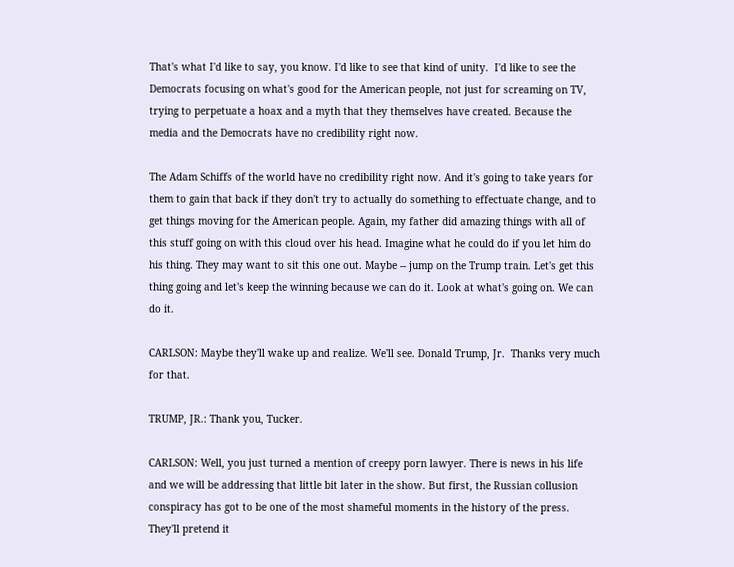That's what I'd like to say, you know. I'd like to see that kind of unity.  I'd like to see the Democrats focusing on what's good for the American people, not just for screaming on TV, trying to perpetuate a hoax and a myth that they themselves have created. Because the media and the Democrats have no credibility right now.

The Adam Schiffs of the world have no credibility right now. And it's going to take years for them to gain that back if they don't try to actually do something to effectuate change, and to get things moving for the American people. Again, my father did amazing things with all of this stuff going on with this cloud over his head. Imagine what he could do if you let him do his thing. They may want to sit this one out. Maybe -- jump on the Trump train. Let's get this thing going and let's keep the winning because we can do it. Look at what's going on. We can do it.

CARLSON: Maybe they'll wake up and realize. We'll see. Donald Trump, Jr.  Thanks very much for that.

TRUMP, JR.: Thank you, Tucker.

CARLSON: Well, you just turned a mention of creepy porn lawyer. There is news in his life and we will be addressing that little bit later in the show. But first, the Russian collusion conspiracy has got to be one of the most shameful moments in the history of the press. They'll pretend it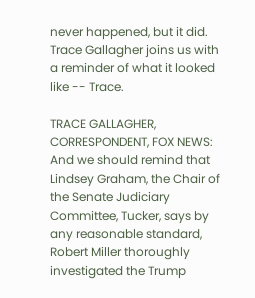never happened, but it did. Trace Gallagher joins us with a reminder of what it looked like -- Trace.

TRACE GALLAGHER, CORRESPONDENT, FOX NEWS: And we should remind that Lindsey Graham, the Chair of the Senate Judiciary Committee, Tucker, says by any reasonable standard, Robert Miller thoroughly investigated the Trump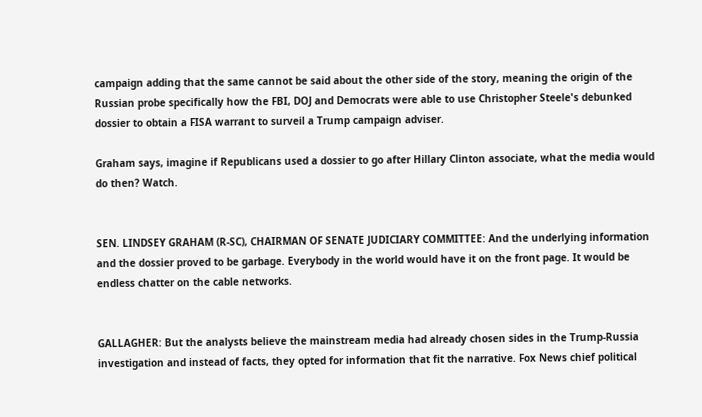campaign adding that the same cannot be said about the other side of the story, meaning the origin of the Russian probe specifically how the FBI, DOJ and Democrats were able to use Christopher Steele's debunked dossier to obtain a FISA warrant to surveil a Trump campaign adviser.

Graham says, imagine if Republicans used a dossier to go after Hillary Clinton associate, what the media would do then? Watch.


SEN. LINDSEY GRAHAM (R-SC), CHAIRMAN OF SENATE JUDICIARY COMMITTEE: And the underlying information and the dossier proved to be garbage. Everybody in the world would have it on the front page. It would be endless chatter on the cable networks.


GALLAGHER: But the analysts believe the mainstream media had already chosen sides in the Trump-Russia investigation and instead of facts, they opted for information that fit the narrative. Fox News chief political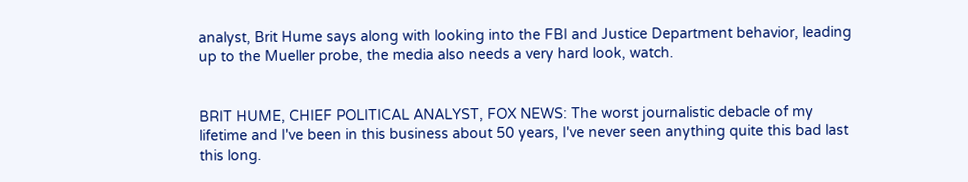analyst, Brit Hume says along with looking into the FBI and Justice Department behavior, leading up to the Mueller probe, the media also needs a very hard look, watch.


BRIT HUME, CHIEF POLITICAL ANALYST, FOX NEWS: The worst journalistic debacle of my lifetime and I've been in this business about 50 years, I've never seen anything quite this bad last this long.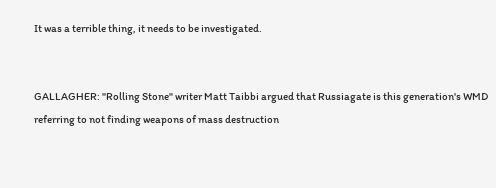It was a terrible thing, it needs to be investigated.


GALLAGHER: "Rolling Stone" writer Matt Taibbi argued that Russiagate is this generation's WMD referring to not finding weapons of mass destruction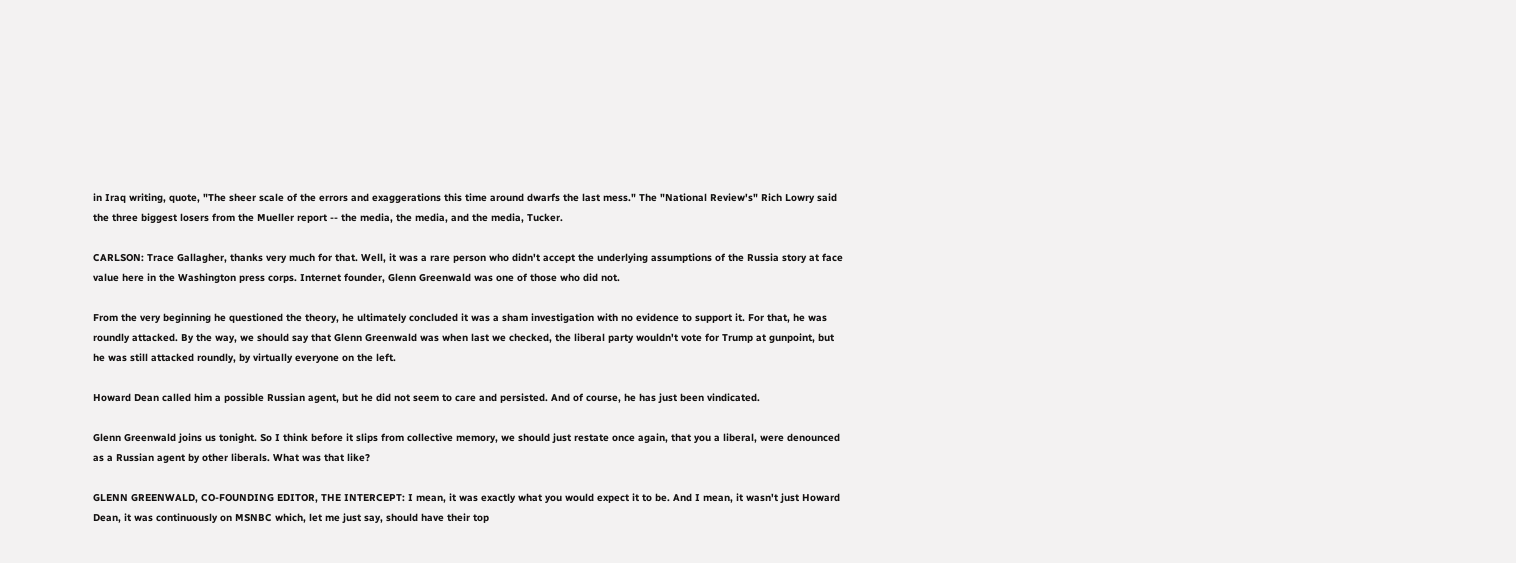in Iraq writing, quote, "The sheer scale of the errors and exaggerations this time around dwarfs the last mess." The "National Review's" Rich Lowry said the three biggest losers from the Mueller report -- the media, the media, and the media, Tucker.

CARLSON: Trace Gallagher, thanks very much for that. Well, it was a rare person who didn't accept the underlying assumptions of the Russia story at face value here in the Washington press corps. Internet founder, Glenn Greenwald was one of those who did not.

From the very beginning he questioned the theory, he ultimately concluded it was a sham investigation with no evidence to support it. For that, he was roundly attacked. By the way, we should say that Glenn Greenwald was when last we checked, the liberal party wouldn't vote for Trump at gunpoint, but he was still attacked roundly, by virtually everyone on the left.

Howard Dean called him a possible Russian agent, but he did not seem to care and persisted. And of course, he has just been vindicated.

Glenn Greenwald joins us tonight. So I think before it slips from collective memory, we should just restate once again, that you a liberal, were denounced as a Russian agent by other liberals. What was that like?

GLENN GREENWALD, CO-FOUNDING EDITOR, THE INTERCEPT: I mean, it was exactly what you would expect it to be. And I mean, it wasn't just Howard Dean, it was continuously on MSNBC which, let me just say, should have their top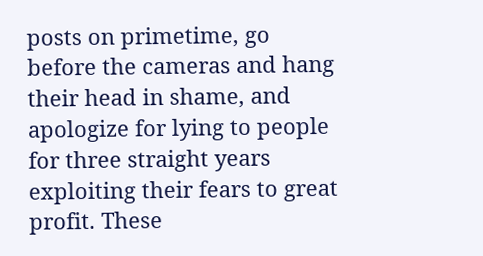posts on primetime, go before the cameras and hang their head in shame, and apologize for lying to people for three straight years exploiting their fears to great profit. These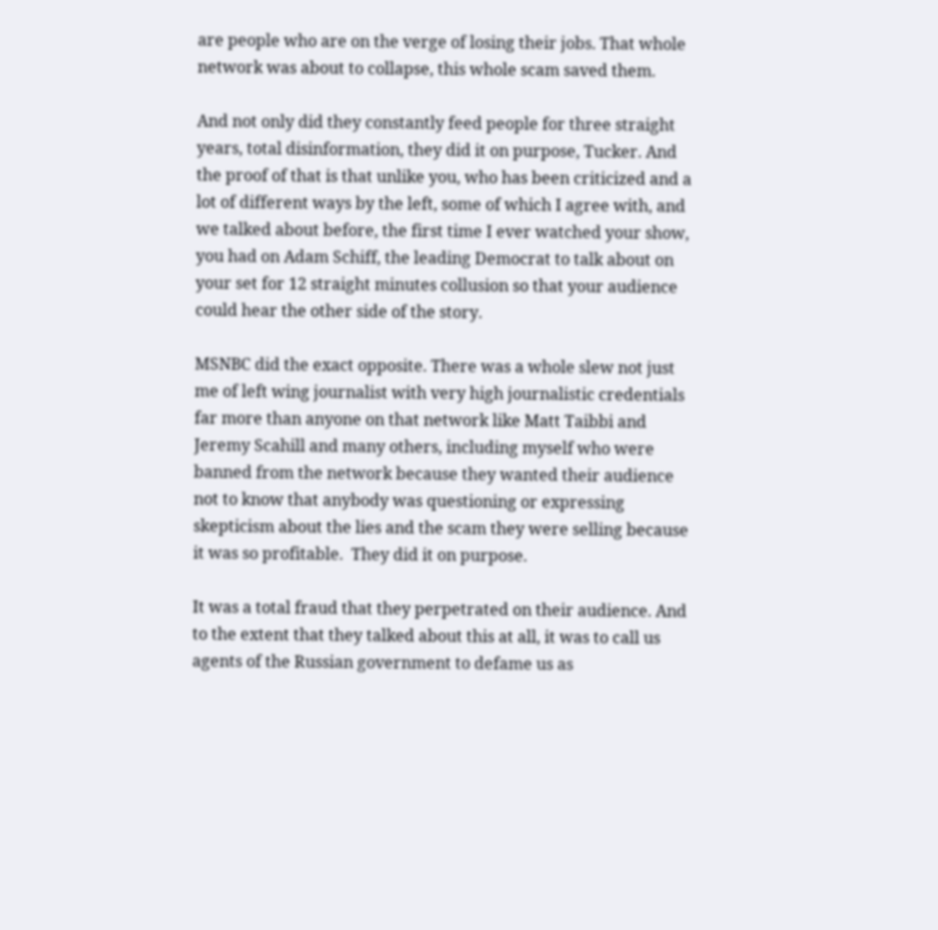are people who are on the verge of losing their jobs. That whole network was about to collapse, this whole scam saved them.

And not only did they constantly feed people for three straight years, total disinformation, they did it on purpose, Tucker. And the proof of that is that unlike you, who has been criticized and a lot of different ways by the left, some of which I agree with, and we talked about before, the first time I ever watched your show, you had on Adam Schiff, the leading Democrat to talk about on your set for 12 straight minutes collusion so that your audience could hear the other side of the story.

MSNBC did the exact opposite. There was a whole slew not just me of left wing journalist with very high journalistic credentials far more than anyone on that network like Matt Taibbi and Jeremy Scahill and many others, including myself who were banned from the network because they wanted their audience not to know that anybody was questioning or expressing skepticism about the lies and the scam they were selling because it was so profitable.  They did it on purpose.

It was a total fraud that they perpetrated on their audience. And to the extent that they talked about this at all, it was to call us agents of the Russian government to defame us as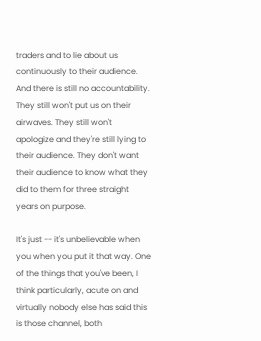traders and to lie about us continuously to their audience. And there is still no accountability. They still won't put us on their airwaves. They still won't apologize and they're still lying to their audience. They don't want their audience to know what they did to them for three straight years on purpose.

It's just -- it's unbelievable when you when you put it that way. One of the things that you've been, I think particularly, acute on and virtually nobody else has said this is those channel, both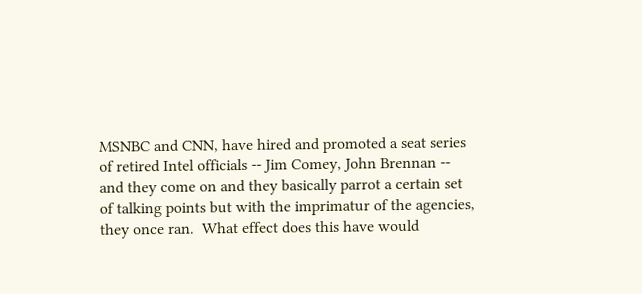MSNBC and CNN, have hired and promoted a seat series of retired Intel officials -- Jim Comey, John Brennan -- and they come on and they basically parrot a certain set of talking points but with the imprimatur of the agencies, they once ran.  What effect does this have would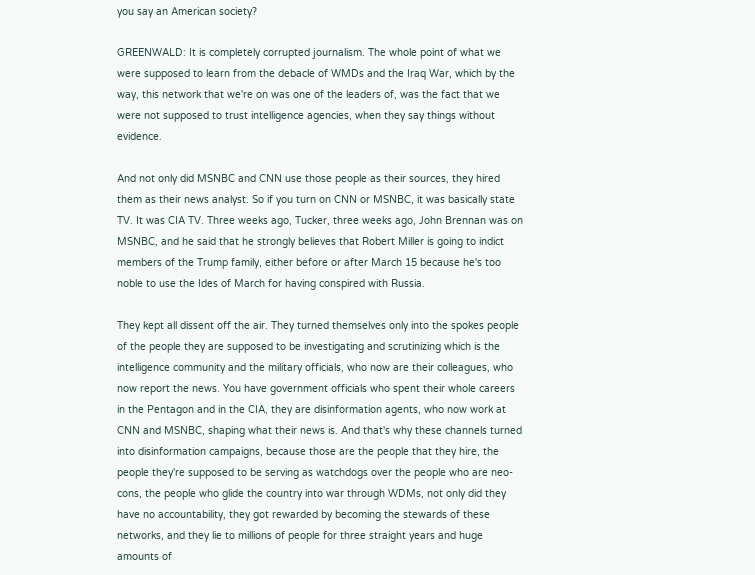you say an American society?

GREENWALD: It is completely corrupted journalism. The whole point of what we were supposed to learn from the debacle of WMDs and the Iraq War, which by the way, this network that we're on was one of the leaders of, was the fact that we were not supposed to trust intelligence agencies, when they say things without evidence.

And not only did MSNBC and CNN use those people as their sources, they hired them as their news analyst. So if you turn on CNN or MSNBC, it was basically state TV. It was CIA TV. Three weeks ago, Tucker, three weeks ago, John Brennan was on MSNBC, and he said that he strongly believes that Robert Miller is going to indict members of the Trump family, either before or after March 15 because he's too noble to use the Ides of March for having conspired with Russia.

They kept all dissent off the air. They turned themselves only into the spokes people of the people they are supposed to be investigating and scrutinizing which is the intelligence community and the military officials, who now are their colleagues, who now report the news. You have government officials who spent their whole careers in the Pentagon and in the CIA, they are disinformation agents, who now work at CNN and MSNBC, shaping what their news is. And that's why these channels turned into disinformation campaigns, because those are the people that they hire, the people they're supposed to be serving as watchdogs over the people who are neo-cons, the people who glide the country into war through WDMs, not only did they have no accountability, they got rewarded by becoming the stewards of these networks, and they lie to millions of people for three straight years and huge amounts of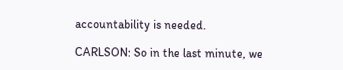accountability is needed.

CARLSON: So in the last minute, we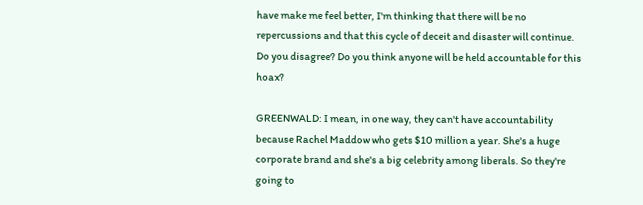have make me feel better, I'm thinking that there will be no repercussions and that this cycle of deceit and disaster will continue. Do you disagree? Do you think anyone will be held accountable for this hoax?

GREENWALD: I mean, in one way, they can't have accountability because Rachel Maddow who gets $10 million a year. She's a huge corporate brand and she's a big celebrity among liberals. So they're going to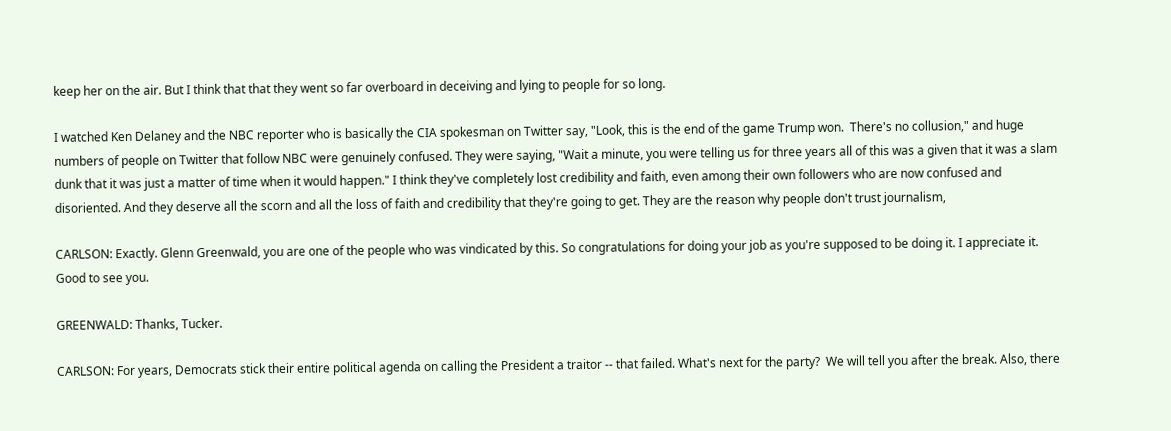keep her on the air. But I think that that they went so far overboard in deceiving and lying to people for so long.

I watched Ken Delaney and the NBC reporter who is basically the CIA spokesman on Twitter say, "Look, this is the end of the game Trump won.  There's no collusion," and huge numbers of people on Twitter that follow NBC were genuinely confused. They were saying, "Wait a minute, you were telling us for three years all of this was a given that it was a slam dunk that it was just a matter of time when it would happen." I think they've completely lost credibility and faith, even among their own followers who are now confused and disoriented. And they deserve all the scorn and all the loss of faith and credibility that they're going to get. They are the reason why people don't trust journalism,

CARLSON: Exactly. Glenn Greenwald, you are one of the people who was vindicated by this. So congratulations for doing your job as you're supposed to be doing it. I appreciate it. Good to see you.

GREENWALD: Thanks, Tucker.

CARLSON: For years, Democrats stick their entire political agenda on calling the President a traitor -- that failed. What's next for the party?  We will tell you after the break. Also, there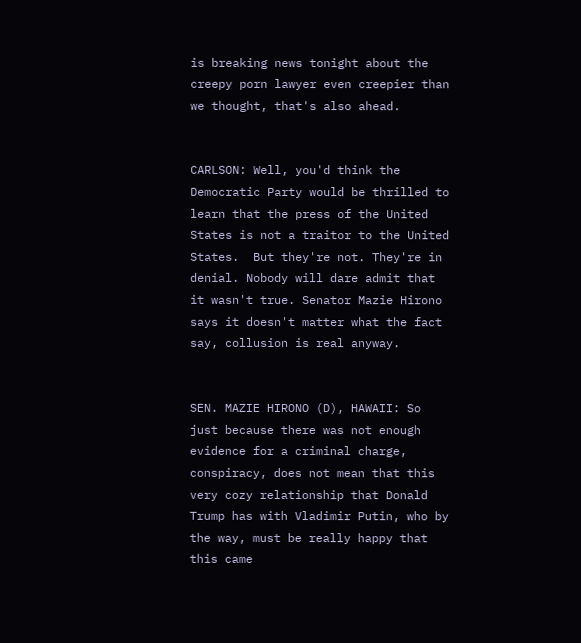is breaking news tonight about the creepy porn lawyer even creepier than we thought, that's also ahead.


CARLSON: Well, you'd think the Democratic Party would be thrilled to learn that the press of the United States is not a traitor to the United States.  But they're not. They're in denial. Nobody will dare admit that it wasn't true. Senator Mazie Hirono says it doesn't matter what the fact say, collusion is real anyway.


SEN. MAZIE HIRONO (D), HAWAII: So just because there was not enough evidence for a criminal charge, conspiracy, does not mean that this very cozy relationship that Donald Trump has with Vladimir Putin, who by the way, must be really happy that this came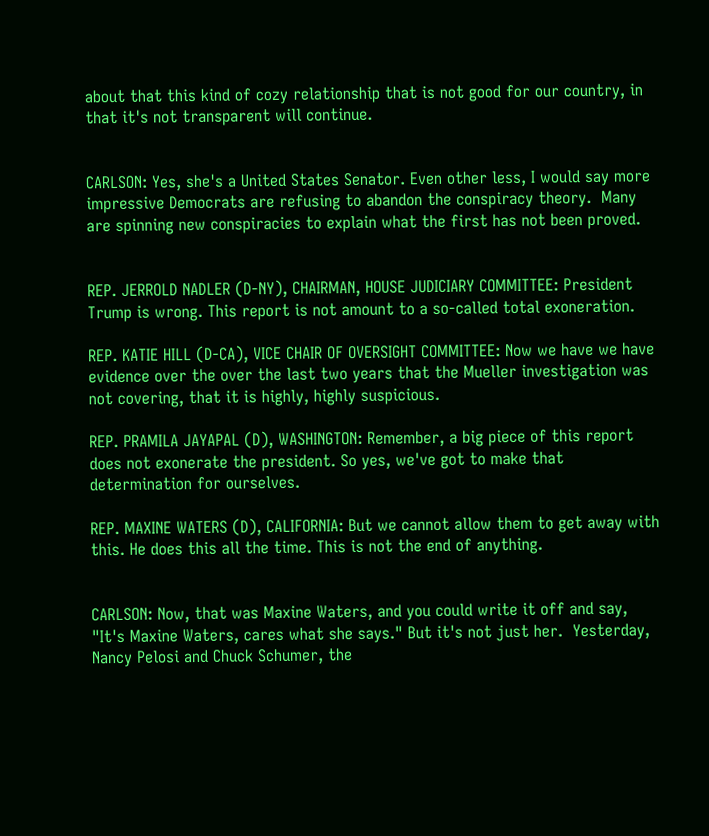about that this kind of cozy relationship that is not good for our country, in that it's not transparent will continue.


CARLSON: Yes, she's a United States Senator. Even other less, I would say more impressive Democrats are refusing to abandon the conspiracy theory.  Many are spinning new conspiracies to explain what the first has not been proved.


REP. JERROLD NADLER (D-NY), CHAIRMAN, HOUSE JUDICIARY COMMITTEE: President Trump is wrong. This report is not amount to a so-called total exoneration.

REP. KATIE HILL (D-CA), VICE CHAIR OF OVERSIGHT COMMITTEE: Now we have we have evidence over the over the last two years that the Mueller investigation was not covering, that it is highly, highly suspicious.

REP. PRAMILA JAYAPAL (D), WASHINGTON: Remember, a big piece of this report does not exonerate the president. So yes, we've got to make that determination for ourselves.

REP. MAXINE WATERS (D), CALIFORNIA: But we cannot allow them to get away with this. He does this all the time. This is not the end of anything.


CARLSON: Now, that was Maxine Waters, and you could write it off and say, "It's Maxine Waters, cares what she says." But it's not just her.  Yesterday, Nancy Pelosi and Chuck Schumer, the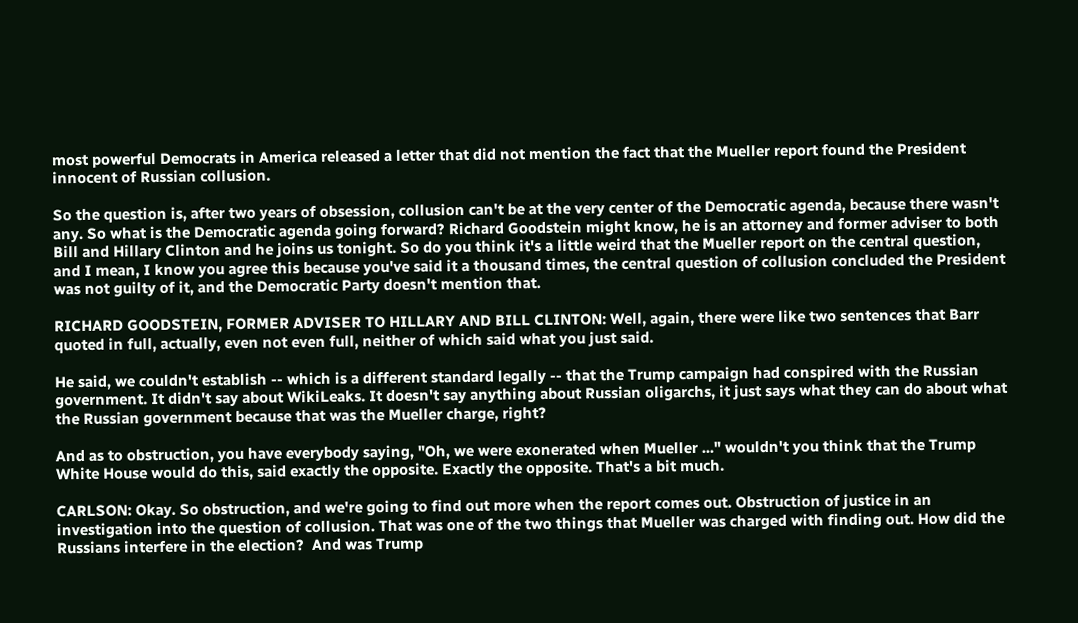most powerful Democrats in America released a letter that did not mention the fact that the Mueller report found the President innocent of Russian collusion.

So the question is, after two years of obsession, collusion can't be at the very center of the Democratic agenda, because there wasn't any. So what is the Democratic agenda going forward? Richard Goodstein might know, he is an attorney and former adviser to both Bill and Hillary Clinton and he joins us tonight. So do you think it's a little weird that the Mueller report on the central question, and I mean, I know you agree this because you've said it a thousand times, the central question of collusion concluded the President was not guilty of it, and the Democratic Party doesn't mention that.

RICHARD GOODSTEIN, FORMER ADVISER TO HILLARY AND BILL CLINTON: Well, again, there were like two sentences that Barr quoted in full, actually, even not even full, neither of which said what you just said.

He said, we couldn't establish -- which is a different standard legally -- that the Trump campaign had conspired with the Russian government. It didn't say about WikiLeaks. It doesn't say anything about Russian oligarchs, it just says what they can do about what the Russian government because that was the Mueller charge, right?

And as to obstruction, you have everybody saying, "Oh, we were exonerated when Mueller ..." wouldn't you think that the Trump White House would do this, said exactly the opposite. Exactly the opposite. That's a bit much.

CARLSON: Okay. So obstruction, and we're going to find out more when the report comes out. Obstruction of justice in an investigation into the question of collusion. That was one of the two things that Mueller was charged with finding out. How did the Russians interfere in the election?  And was Trump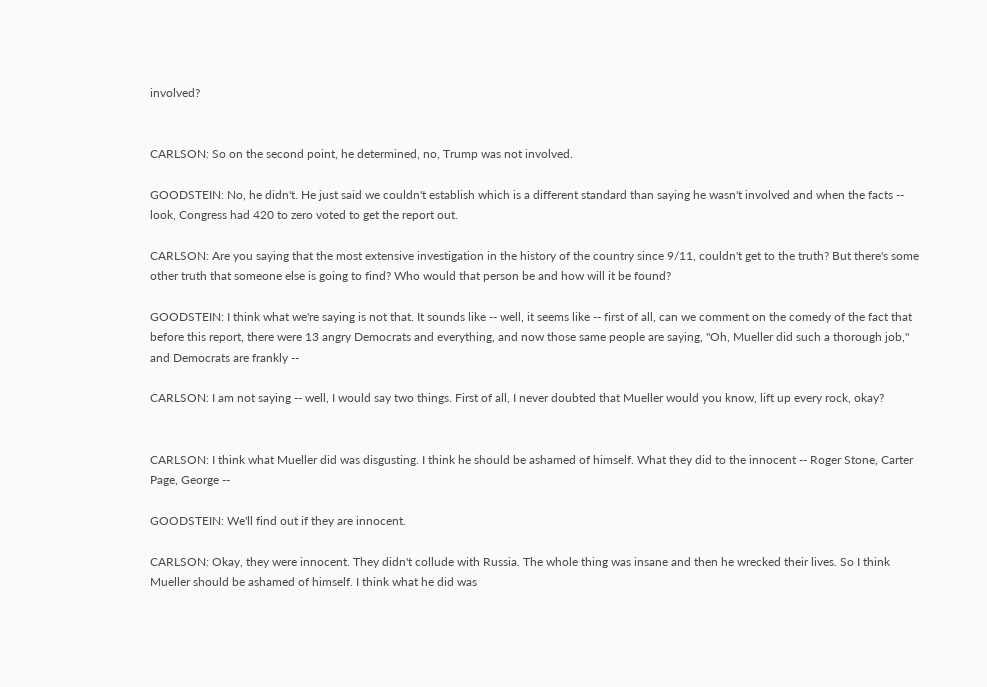involved?


CARLSON: So on the second point, he determined, no, Trump was not involved.

GOODSTEIN: No, he didn't. He just said we couldn't establish which is a different standard than saying he wasn't involved and when the facts -- look, Congress had 420 to zero voted to get the report out.

CARLSON: Are you saying that the most extensive investigation in the history of the country since 9/11, couldn't get to the truth? But there's some other truth that someone else is going to find? Who would that person be and how will it be found?

GOODSTEIN: I think what we're saying is not that. It sounds like -- well, it seems like -- first of all, can we comment on the comedy of the fact that before this report, there were 13 angry Democrats and everything, and now those same people are saying, "Oh, Mueller did such a thorough job," and Democrats are frankly --

CARLSON: I am not saying -- well, I would say two things. First of all, I never doubted that Mueller would you know, lift up every rock, okay?


CARLSON: I think what Mueller did was disgusting. I think he should be ashamed of himself. What they did to the innocent -- Roger Stone, Carter Page, George --

GOODSTEIN: We'll find out if they are innocent.

CARLSON: Okay, they were innocent. They didn't collude with Russia. The whole thing was insane and then he wrecked their lives. So I think Mueller should be ashamed of himself. I think what he did was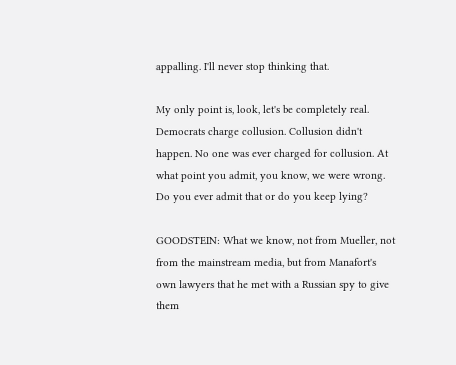appalling. I'll never stop thinking that.

My only point is, look, let's be completely real. Democrats charge collusion. Collusion didn't happen. No one was ever charged for collusion. At what point you admit, you know, we were wrong. Do you ever admit that or do you keep lying?

GOODSTEIN: What we know, not from Mueller, not from the mainstream media, but from Manafort's own lawyers that he met with a Russian spy to give them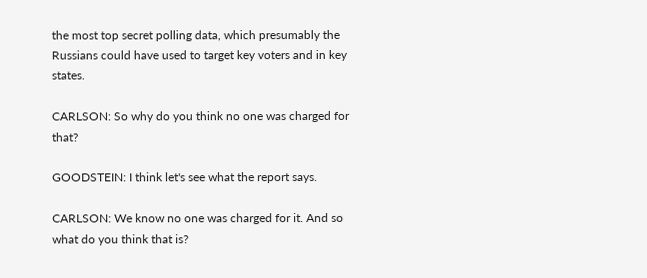the most top secret polling data, which presumably the Russians could have used to target key voters and in key states.

CARLSON: So why do you think no one was charged for that?

GOODSTEIN: I think let's see what the report says.

CARLSON: We know no one was charged for it. And so what do you think that is?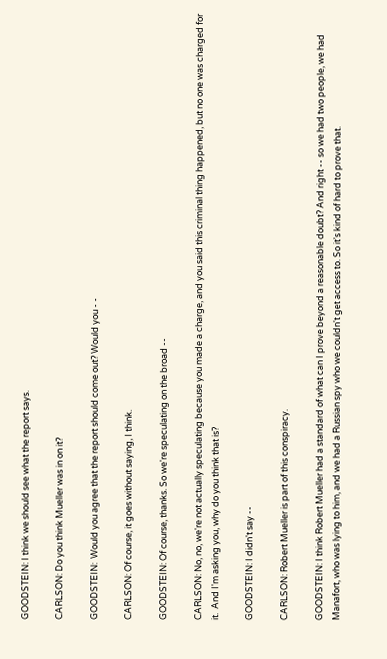GOODSTEIN: I think we should see what the report says.

CARLSON: Do you think Mueller was in on it?

GOODSTEIN:  Would you agree that the report should come out? Would you - -

CARLSON: Of course, it goes without saying, I think.

GOODSTEIN: Of course, thanks. So we're speculating on the broad --

CARLSON: No, no, we're not actually speculating because you made a charge, and you said this criminal thing happened, but no one was charged for it.  And I'm asking you, why do you think that is?

GOODSTEIN: I didn't say --

CARLSON: Robert Mueller is part of this conspiracy.

GOODSTEIN: I think Robert Mueller had a standard of what can I prove beyond a reasonable doubt? And right -- so we had two people, we had Manafort, who was lying to him, and we had a Russian spy who we couldn't get access to. So it's kind of hard to prove that.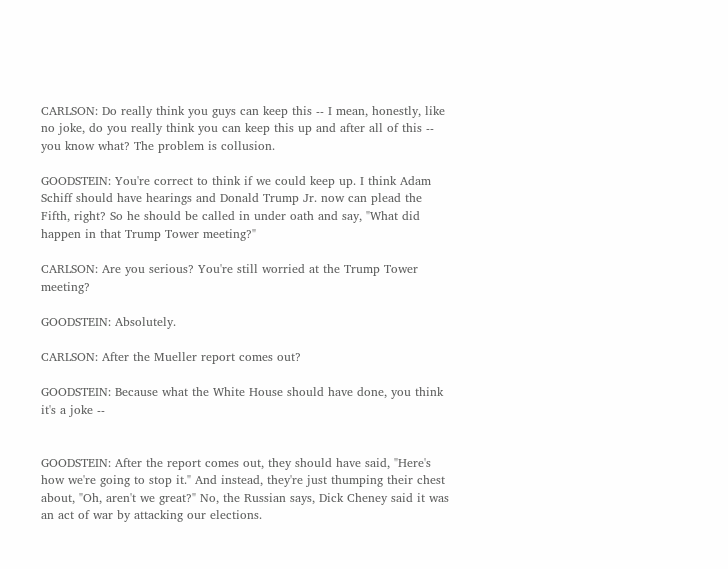CARLSON: Do really think you guys can keep this -- I mean, honestly, like no joke, do you really think you can keep this up and after all of this -- you know what? The problem is collusion.

GOODSTEIN: You're correct to think if we could keep up. I think Adam Schiff should have hearings and Donald Trump Jr. now can plead the Fifth, right? So he should be called in under oath and say, "What did happen in that Trump Tower meeting?"

CARLSON: Are you serious? You're still worried at the Trump Tower meeting?

GOODSTEIN: Absolutely.

CARLSON: After the Mueller report comes out?

GOODSTEIN: Because what the White House should have done, you think it's a joke --


GOODSTEIN: After the report comes out, they should have said, "Here's how we're going to stop it." And instead, they're just thumping their chest about, "Oh, aren't we great?" No, the Russian says, Dick Cheney said it was an act of war by attacking our elections.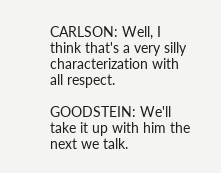CARLSON: Well, I think that's a very silly characterization with all respect.

GOODSTEIN: We'll take it up with him the next we talk.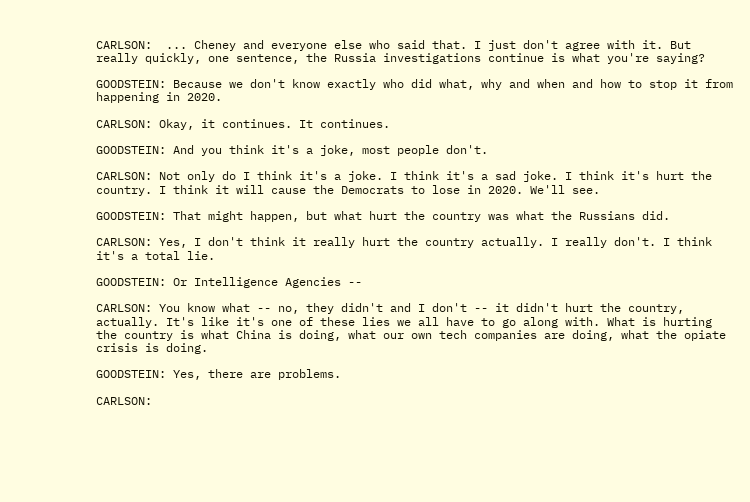CARLSON:  ... Cheney and everyone else who said that. I just don't agree with it. But really quickly, one sentence, the Russia investigations continue is what you're saying?

GOODSTEIN: Because we don't know exactly who did what, why and when and how to stop it from happening in 2020.

CARLSON: Okay, it continues. It continues.

GOODSTEIN: And you think it's a joke, most people don't.

CARLSON: Not only do I think it's a joke. I think it's a sad joke. I think it's hurt the country. I think it will cause the Democrats to lose in 2020. We'll see.

GOODSTEIN: That might happen, but what hurt the country was what the Russians did.

CARLSON: Yes, I don't think it really hurt the country actually. I really don't. I think it's a total lie.

GOODSTEIN: Or Intelligence Agencies --

CARLSON: You know what -- no, they didn't and I don't -- it didn't hurt the country, actually. It's like it's one of these lies we all have to go along with. What is hurting the country is what China is doing, what our own tech companies are doing, what the opiate crisis is doing.

GOODSTEIN: Yes, there are problems.

CARLSON: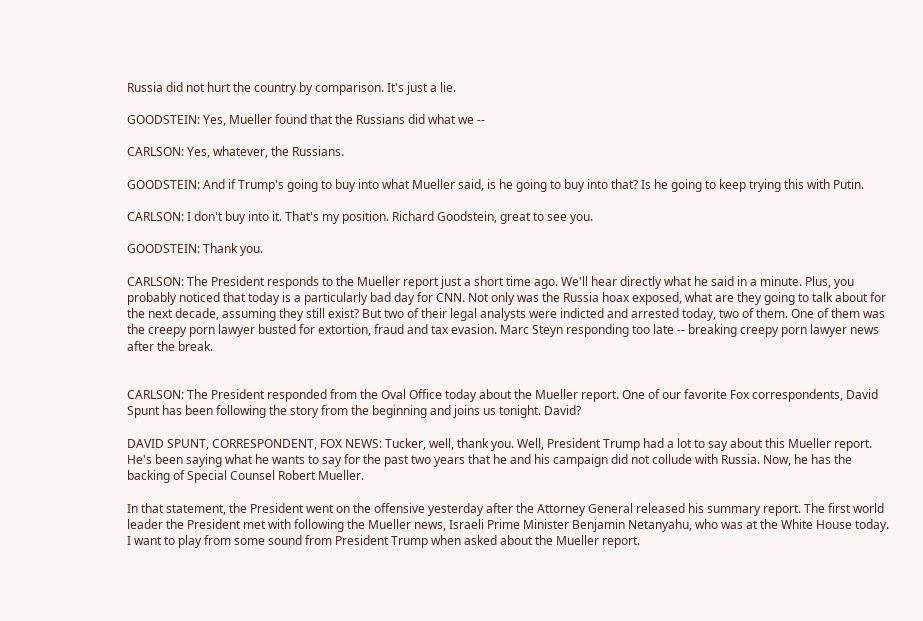Russia did not hurt the country by comparison. It's just a lie.

GOODSTEIN: Yes, Mueller found that the Russians did what we --

CARLSON: Yes, whatever, the Russians.

GOODSTEIN: And if Trump's going to buy into what Mueller said, is he going to buy into that? Is he going to keep trying this with Putin.

CARLSON: I don't buy into it. That's my position. Richard Goodstein, great to see you.

GOODSTEIN: Thank you.

CARLSON: The President responds to the Mueller report just a short time ago. We'll hear directly what he said in a minute. Plus, you probably noticed that today is a particularly bad day for CNN. Not only was the Russia hoax exposed, what are they going to talk about for the next decade, assuming they still exist? But two of their legal analysts were indicted and arrested today, two of them. One of them was the creepy porn lawyer busted for extortion, fraud and tax evasion. Marc Steyn responding too late -- breaking creepy porn lawyer news after the break.


CARLSON: The President responded from the Oval Office today about the Mueller report. One of our favorite Fox correspondents, David Spunt has been following the story from the beginning and joins us tonight. David?

DAVID SPUNT, CORRESPONDENT, FOX NEWS: Tucker, well, thank you. Well, President Trump had a lot to say about this Mueller report. He's been saying what he wants to say for the past two years that he and his campaign did not collude with Russia. Now, he has the backing of Special Counsel Robert Mueller.

In that statement, the President went on the offensive yesterday after the Attorney General released his summary report. The first world leader the President met with following the Mueller news, Israeli Prime Minister Benjamin Netanyahu, who was at the White House today. I want to play from some sound from President Trump when asked about the Mueller report.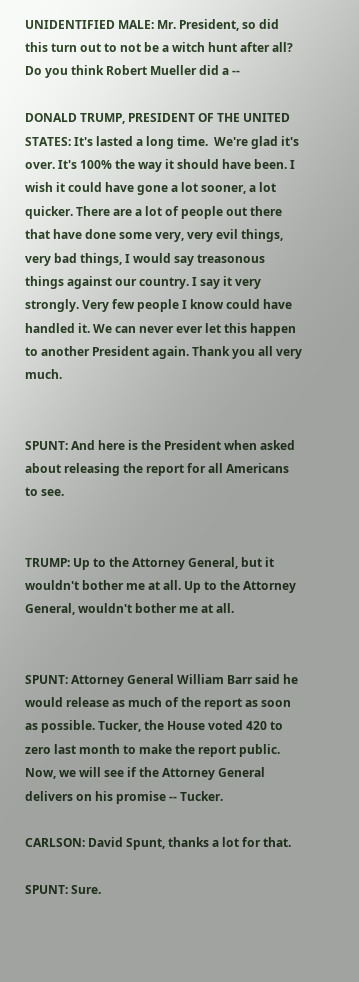UNIDENTIFIED MALE: Mr. President, so did this turn out to not be a witch hunt after all? Do you think Robert Mueller did a --

DONALD TRUMP, PRESIDENT OF THE UNITED STATES: It's lasted a long time.  We're glad it's over. It's 100% the way it should have been. I wish it could have gone a lot sooner, a lot quicker. There are a lot of people out there that have done some very, very evil things, very bad things, I would say treasonous things against our country. I say it very strongly. Very few people I know could have handled it. We can never ever let this happen to another President again. Thank you all very much.


SPUNT: And here is the President when asked about releasing the report for all Americans to see.


TRUMP: Up to the Attorney General, but it wouldn't bother me at all. Up to the Attorney General, wouldn't bother me at all.


SPUNT: Attorney General William Barr said he would release as much of the report as soon as possible. Tucker, the House voted 420 to zero last month to make the report public. Now, we will see if the Attorney General delivers on his promise -- Tucker.

CARLSON: David Spunt, thanks a lot for that.

SPUNT: Sure.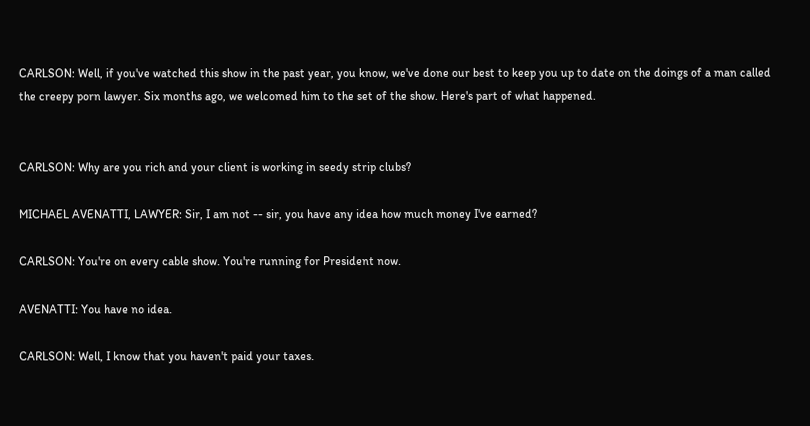CARLSON: Well, if you've watched this show in the past year, you know, we've done our best to keep you up to date on the doings of a man called the creepy porn lawyer. Six months ago, we welcomed him to the set of the show. Here's part of what happened.


CARLSON: Why are you rich and your client is working in seedy strip clubs?

MICHAEL AVENATTI, LAWYER: Sir, I am not -- sir, you have any idea how much money I've earned?

CARLSON: You're on every cable show. You're running for President now.

AVENATTI: You have no idea.

CARLSON: Well, I know that you haven't paid your taxes.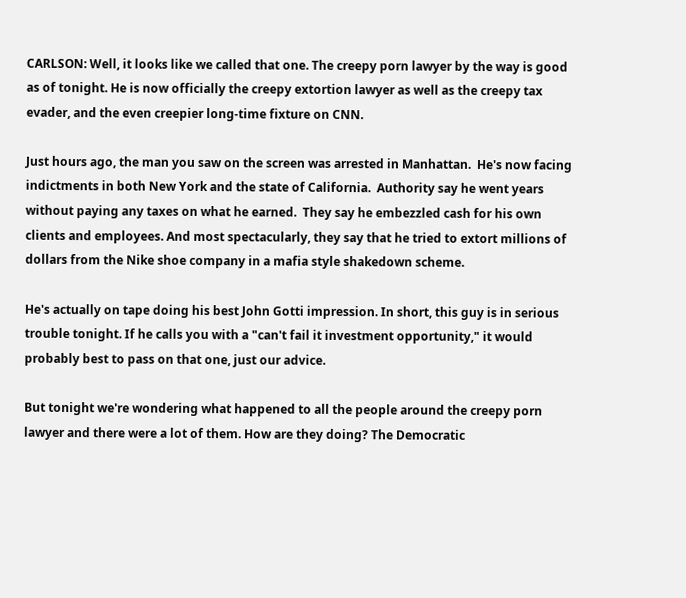CARLSON: Well, it looks like we called that one. The creepy porn lawyer by the way is good as of tonight. He is now officially the creepy extortion lawyer as well as the creepy tax evader, and the even creepier long-time fixture on CNN.

Just hours ago, the man you saw on the screen was arrested in Manhattan.  He's now facing indictments in both New York and the state of California.  Authority say he went years without paying any taxes on what he earned.  They say he embezzled cash for his own clients and employees. And most spectacularly, they say that he tried to extort millions of dollars from the Nike shoe company in a mafia style shakedown scheme.

He's actually on tape doing his best John Gotti impression. In short, this guy is in serious trouble tonight. If he calls you with a "can't fail it investment opportunity," it would probably best to pass on that one, just our advice.

But tonight we're wondering what happened to all the people around the creepy porn lawyer and there were a lot of them. How are they doing? The Democratic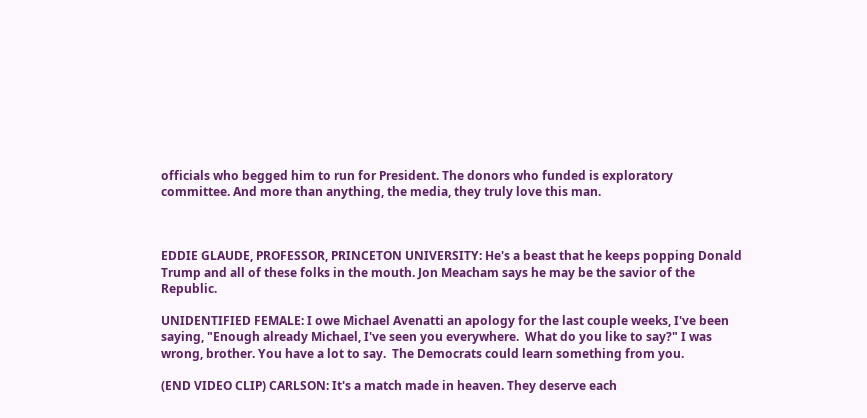officials who begged him to run for President. The donors who funded is exploratory committee. And more than anything, the media, they truly love this man.



EDDIE GLAUDE, PROFESSOR, PRINCETON UNIVERSITY: He's a beast that he keeps popping Donald Trump and all of these folks in the mouth. Jon Meacham says he may be the savior of the Republic.

UNIDENTIFIED FEMALE: I owe Michael Avenatti an apology for the last couple weeks, I've been saying, "Enough already Michael, I've seen you everywhere.  What do you like to say?" I was wrong, brother. You have a lot to say.  The Democrats could learn something from you.

(END VIDEO CLIP) CARLSON: It's a match made in heaven. They deserve each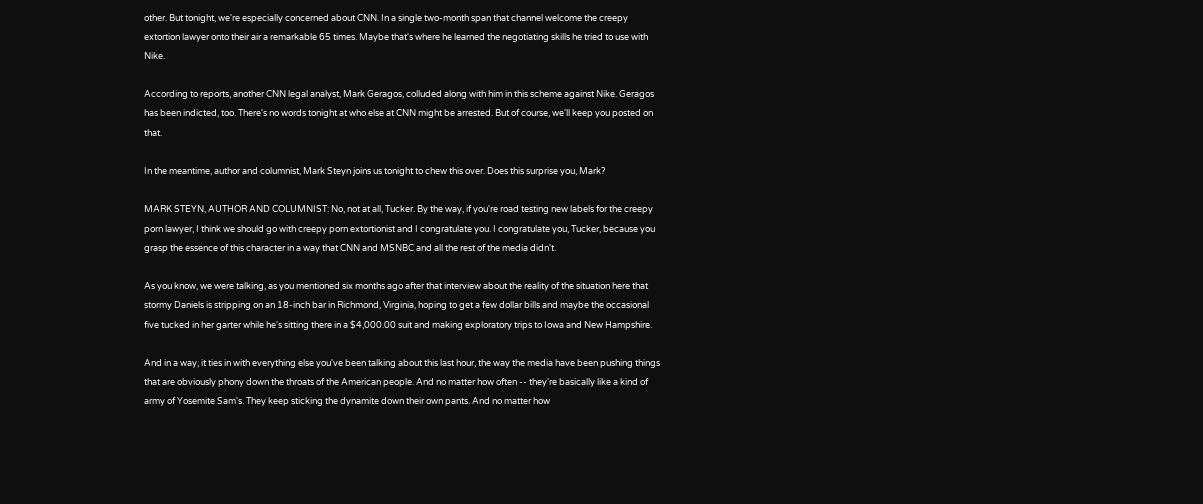other. But tonight, we're especially concerned about CNN. In a single two-month span that channel welcome the creepy extortion lawyer onto their air a remarkable 65 times. Maybe that's where he learned the negotiating skills he tried to use with Nike.

According to reports, another CNN legal analyst, Mark Geragos, colluded along with him in this scheme against Nike. Geragos has been indicted, too. There's no words tonight at who else at CNN might be arrested. But of course, we'll keep you posted on that.

In the meantime, author and columnist, Mark Steyn joins us tonight to chew this over. Does this surprise you, Mark?

MARK STEYN, AUTHOR AND COLUMNIST: No, not at all, Tucker. By the way, if you're road testing new labels for the creepy porn lawyer, I think we should go with creepy porn extortionist and I congratulate you. I congratulate you, Tucker, because you grasp the essence of this character in a way that CNN and MSNBC and all the rest of the media didn't.

As you know, we were talking, as you mentioned six months ago after that interview about the reality of the situation here that stormy Daniels is stripping on an 18-inch bar in Richmond, Virginia, hoping to get a few dollar bills and maybe the occasional five tucked in her garter while he's sitting there in a $4,000.00 suit and making exploratory trips to Iowa and New Hampshire.

And in a way, it ties in with everything else you've been talking about this last hour, the way the media have been pushing things that are obviously phony down the throats of the American people. And no matter how often -- they're basically like a kind of army of Yosemite Sam's. They keep sticking the dynamite down their own pants. And no matter how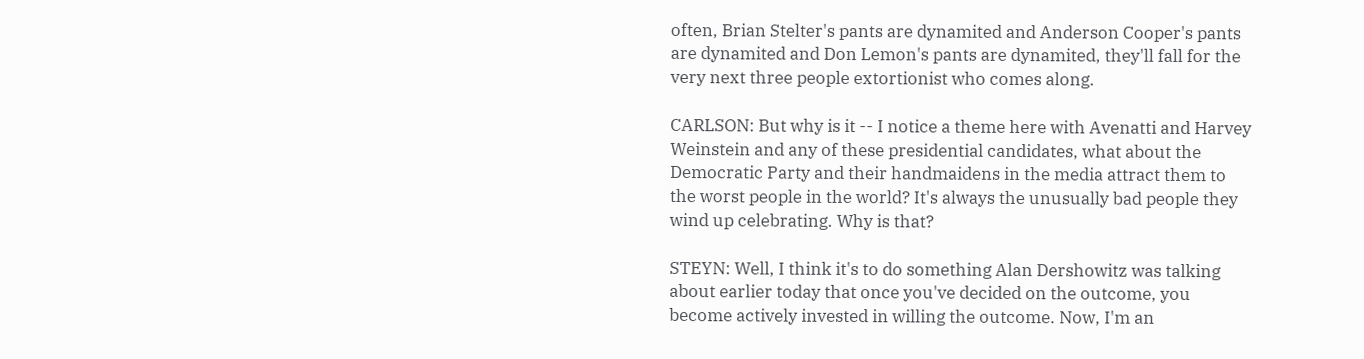often, Brian Stelter's pants are dynamited and Anderson Cooper's pants are dynamited and Don Lemon's pants are dynamited, they'll fall for the very next three people extortionist who comes along.

CARLSON: But why is it -- I notice a theme here with Avenatti and Harvey Weinstein and any of these presidential candidates, what about the Democratic Party and their handmaidens in the media attract them to the worst people in the world? It's always the unusually bad people they wind up celebrating. Why is that?

STEYN: Well, I think it's to do something Alan Dershowitz was talking about earlier today that once you've decided on the outcome, you become actively invested in willing the outcome. Now, I'm an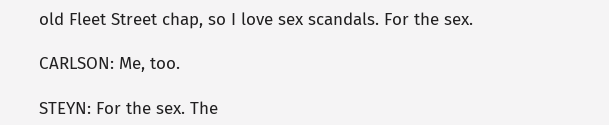old Fleet Street chap, so I love sex scandals. For the sex.

CARLSON: Me, too.

STEYN: For the sex. The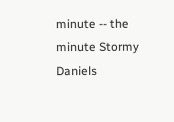minute -- the minute Stormy Daniels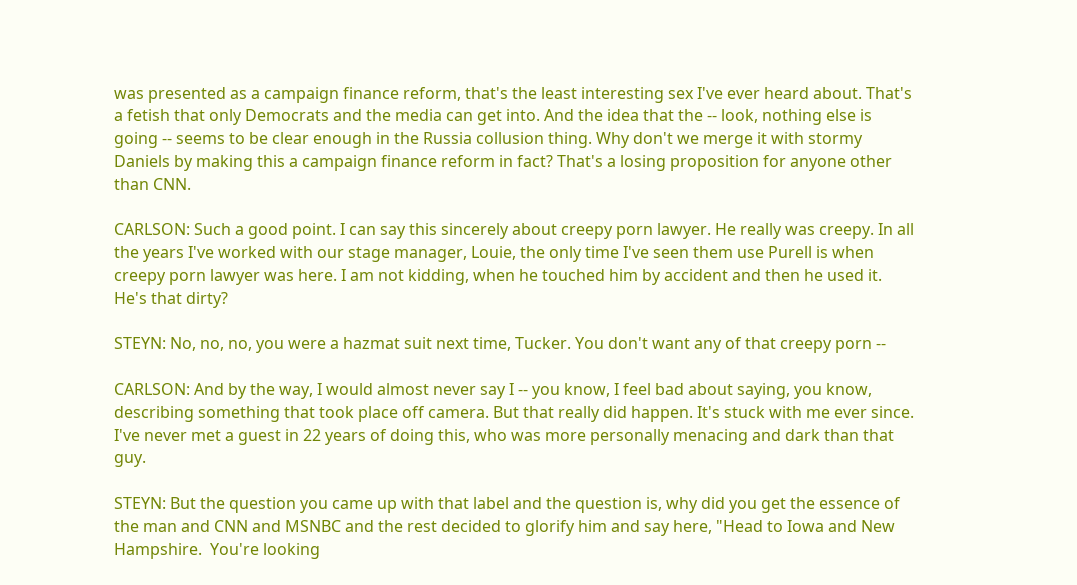was presented as a campaign finance reform, that's the least interesting sex I've ever heard about. That's a fetish that only Democrats and the media can get into. And the idea that the -- look, nothing else is going -- seems to be clear enough in the Russia collusion thing. Why don't we merge it with stormy Daniels by making this a campaign finance reform in fact? That's a losing proposition for anyone other than CNN.

CARLSON: Such a good point. I can say this sincerely about creepy porn lawyer. He really was creepy. In all the years I've worked with our stage manager, Louie, the only time I've seen them use Purell is when creepy porn lawyer was here. I am not kidding, when he touched him by accident and then he used it. He's that dirty?

STEYN: No, no, no, you were a hazmat suit next time, Tucker. You don't want any of that creepy porn --

CARLSON: And by the way, I would almost never say I -- you know, I feel bad about saying, you know, describing something that took place off camera. But that really did happen. It's stuck with me ever since. I've never met a guest in 22 years of doing this, who was more personally menacing and dark than that guy.

STEYN: But the question you came up with that label and the question is, why did you get the essence of the man and CNN and MSNBC and the rest decided to glorify him and say here, "Head to Iowa and New Hampshire.  You're looking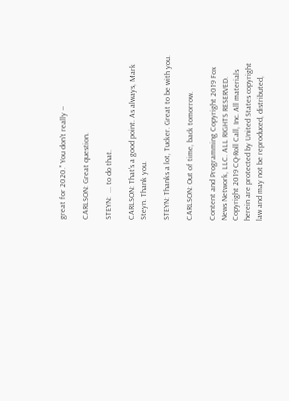great for 2020." You don't really --

CARLSON: Great question.

STEYN:  ... to do that.

CARLSON: That's a good point. As always, Mark Steyn. Thank you.

STEYN: Thanks a lot, Tucker. Great to be with you.

CARLSON: Out of time, back tomorrow.

Content and Programming Copyright 2019 Fox News Network, LLC. ALL RIGHTS RESERVED. Copyright 2019 CQ-Roll Call, Inc. All materials herein are protected by United States copyright law and may not be reproduced, distributed,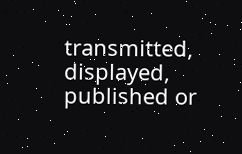transmitted, displayed, published or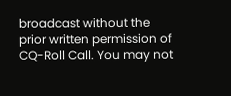broadcast without the prior written permission of CQ-Roll Call. You may not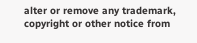alter or remove any trademark, copyright or other notice from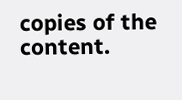copies of the content.